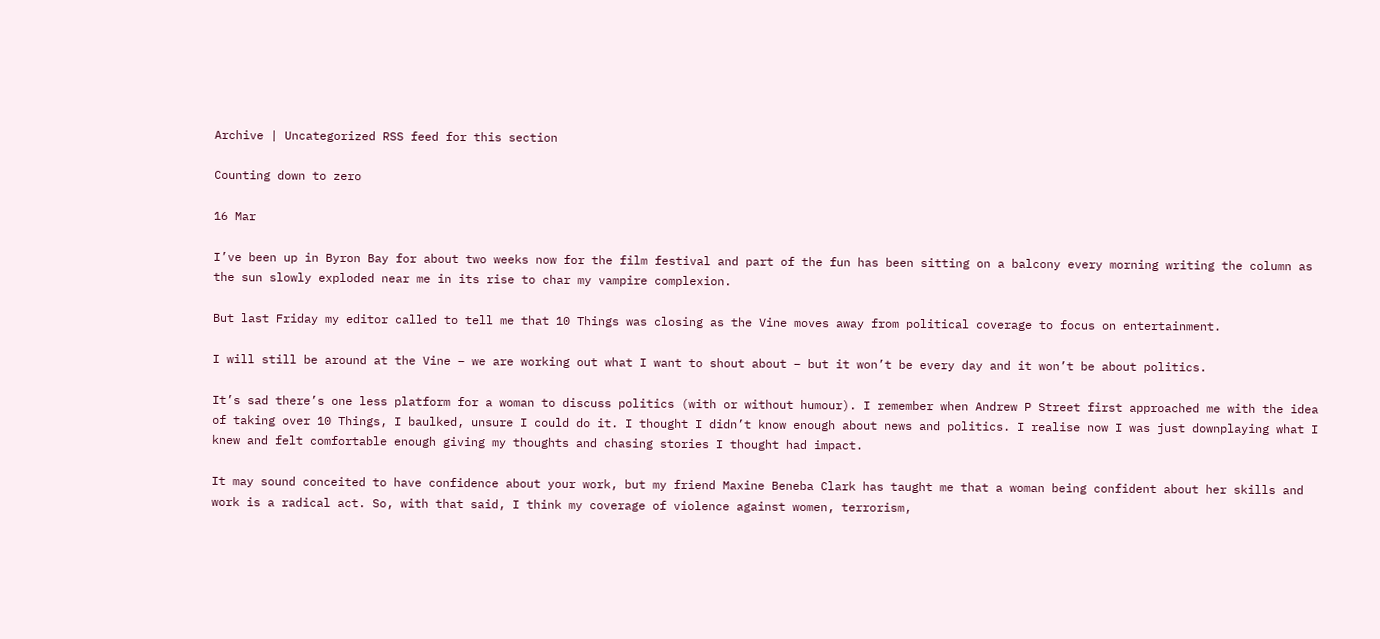Archive | Uncategorized RSS feed for this section

Counting down to zero

16 Mar

I’ve been up in Byron Bay for about two weeks now for the film festival and part of the fun has been sitting on a balcony every morning writing the column as the sun slowly exploded near me in its rise to char my vampire complexion.

But last Friday my editor called to tell me that 10 Things was closing as the Vine moves away from political coverage to focus on entertainment.

I will still be around at the Vine – we are working out what I want to shout about – but it won’t be every day and it won’t be about politics.

It’s sad there’s one less platform for a woman to discuss politics (with or without humour). I remember when Andrew P Street first approached me with the idea of taking over 10 Things, I baulked, unsure I could do it. I thought I didn’t know enough about news and politics. I realise now I was just downplaying what I knew and felt comfortable enough giving my thoughts and chasing stories I thought had impact.

It may sound conceited to have confidence about your work, but my friend Maxine Beneba Clark has taught me that a woman being confident about her skills and work is a radical act. So, with that said, I think my coverage of violence against women, terrorism,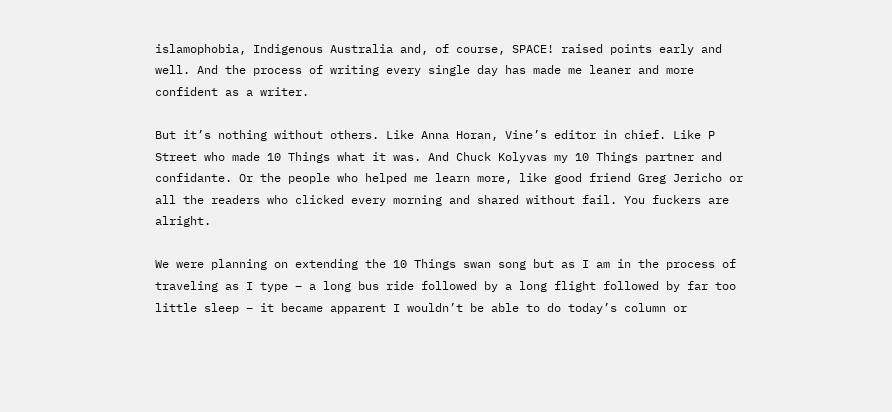islamophobia, Indigenous Australia and, of course, SPACE! raised points early and well. And the process of writing every single day has made me leaner and more confident as a writer.

But it’s nothing without others. Like Anna Horan, Vine’s editor in chief. Like P Street who made 10 Things what it was. And Chuck Kolyvas my 10 Things partner and confidante. Or the people who helped me learn more, like good friend Greg Jericho or all the readers who clicked every morning and shared without fail. You fuckers are alright.

We were planning on extending the 10 Things swan song but as I am in the process of traveling as I type – a long bus ride followed by a long flight followed by far too little sleep – it became apparent I wouldn’t be able to do today’s column or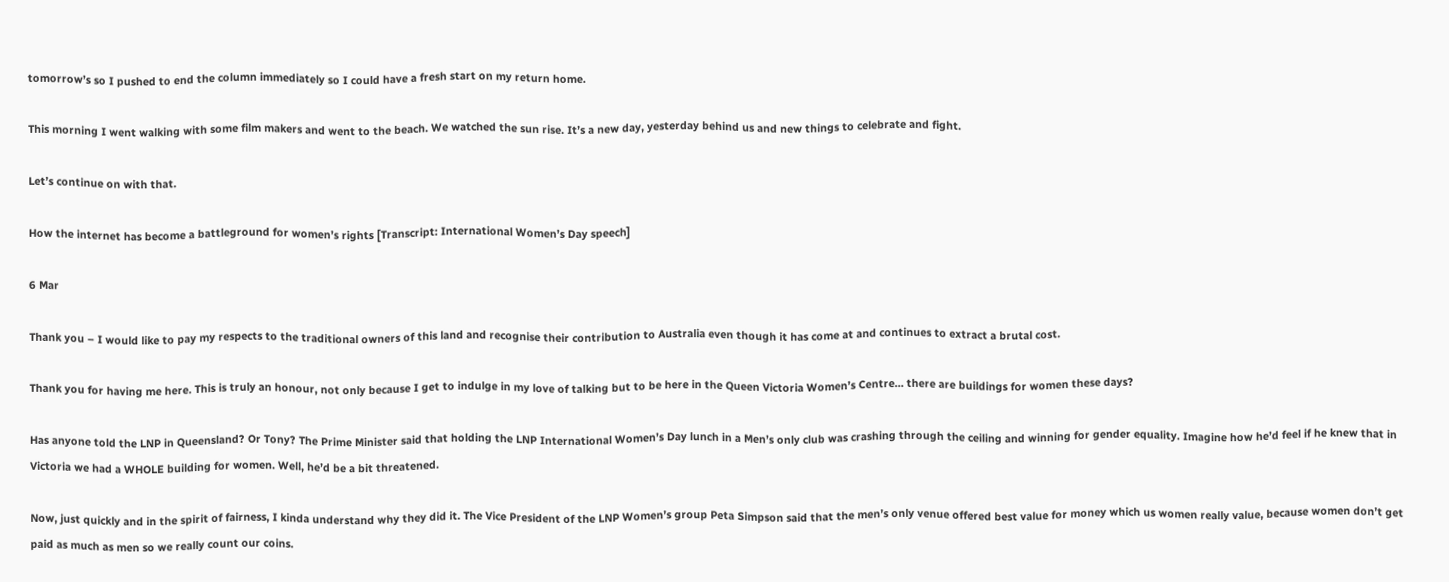tomorrow’s so I pushed to end the column immediately so I could have a fresh start on my return home.

This morning I went walking with some film makers and went to the beach. We watched the sun rise. It’s a new day, yesterday behind us and new things to celebrate and fight.

Let’s continue on with that.

How the internet has become a battleground for women’s rights [Transcript: International Women’s Day speech]

6 Mar

Thank you – I would like to pay my respects to the traditional owners of this land and recognise their contribution to Australia even though it has come at and continues to extract a brutal cost.

Thank you for having me here. This is truly an honour, not only because I get to indulge in my love of talking but to be here in the Queen Victoria Women’s Centre… there are buildings for women these days?

Has anyone told the LNP in Queensland? Or Tony? The Prime Minister said that holding the LNP International Women’s Day lunch in a Men’s only club was crashing through the ceiling and winning for gender equality. Imagine how he’d feel if he knew that in Victoria we had a WHOLE building for women. Well, he’d be a bit threatened.

Now, just quickly and in the spirit of fairness, I kinda understand why they did it. The Vice President of the LNP Women’s group Peta Simpson said that the men’s only venue offered best value for money which us women really value, because women don’t get paid as much as men so we really count our coins.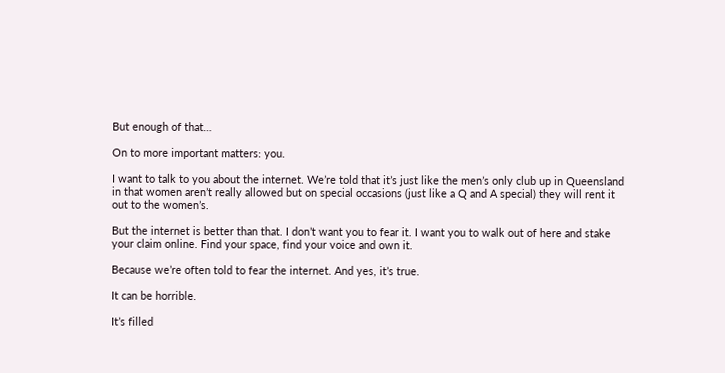But enough of that…

On to more important matters: you.

I want to talk to you about the internet. We’re told that it’s just like the men’s only club up in Queensland in that women aren’t really allowed but on special occasions (just like a Q and A special) they will rent it out to the women’s.

But the internet is better than that. I don’t want you to fear it. I want you to walk out of here and stake your claim online. Find your space, find your voice and own it.

Because we’re often told to fear the internet. And yes, it’s true.

It can be horrible.

It’s filled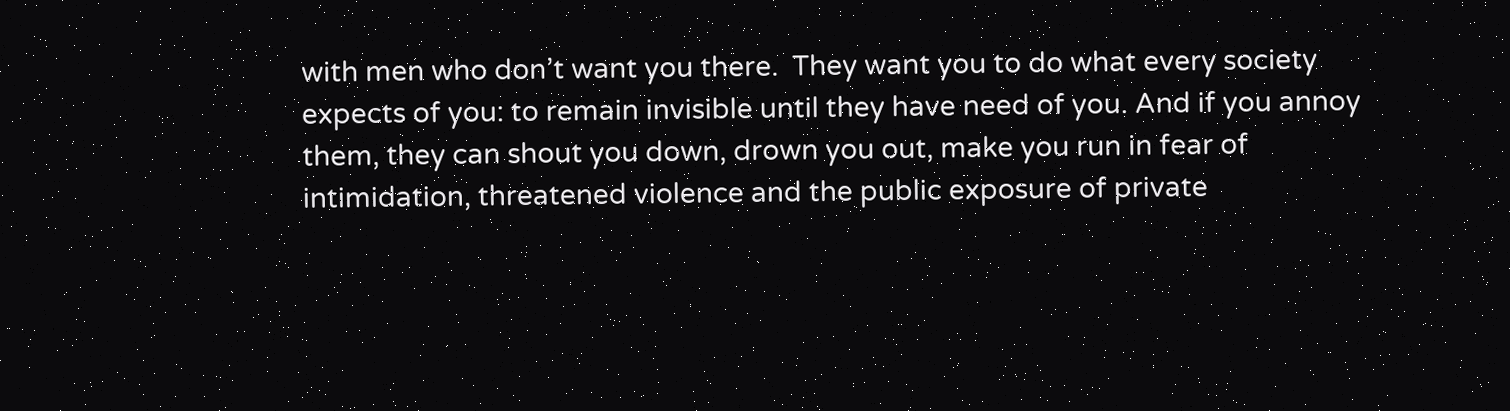with men who don’t want you there.  They want you to do what every society expects of you: to remain invisible until they have need of you. And if you annoy them, they can shout you down, drown you out, make you run in fear of intimidation, threatened violence and the public exposure of private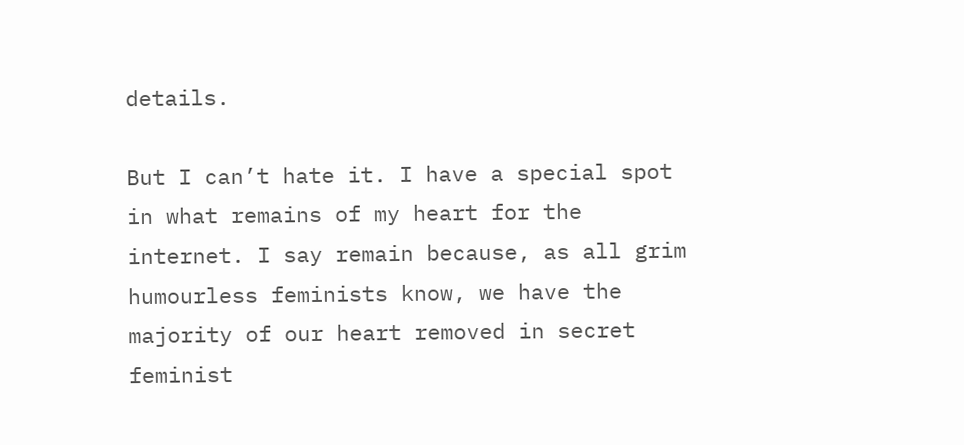details.

But I can’t hate it. I have a special spot in what remains of my heart for the internet. I say remain because, as all grim humourless feminists know, we have the majority of our heart removed in secret feminist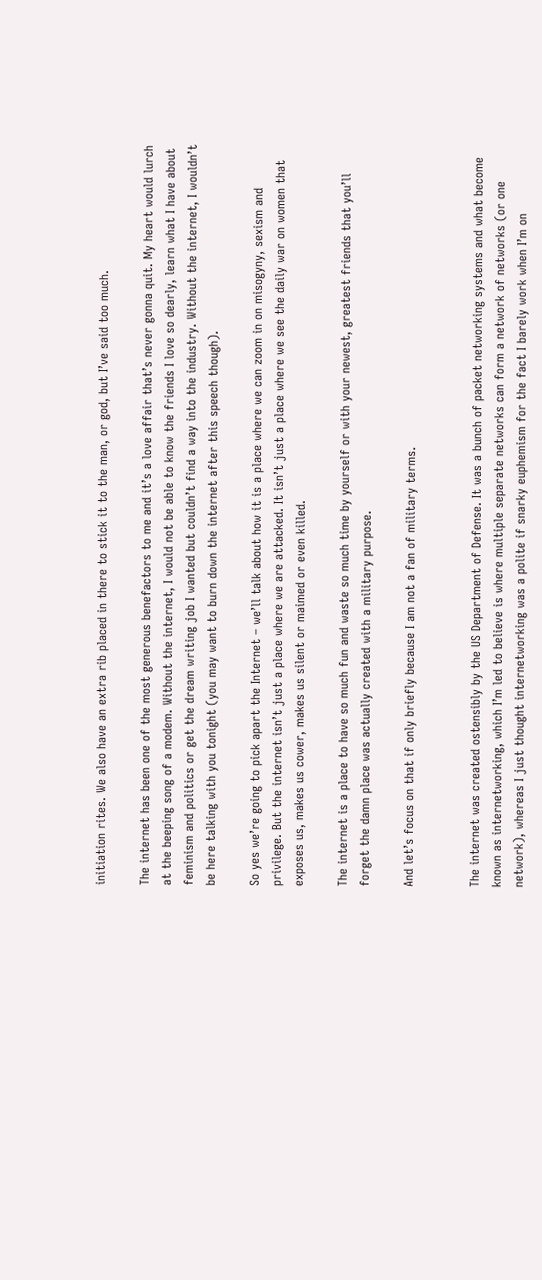initiation rites. We also have an extra rib placed in there to stick it to the man, or god, but I’ve said too much.

The internet has been one of the most generous benefactors to me and it’s a love affair that’s never gonna quit. My heart would lurch at the beeping song of a modem. Without the internet, I would not be able to know the friends I love so dearly, learn what I have about feminism and politics or get the dream writing job I wanted but couldn’t find a way into the industry. Without the internet, I wouldn’t be here talking with you tonight (you may want to burn down the internet after this speech though).

So yes we’re going to pick apart the Internet – we’ll talk about how it is a place where we can zoom in on misogyny, sexism and privilege. But the internet isn’t just a place where we are attacked. It isn’t just a place where we see the daily war on women that exposes us, makes us cower, makes us silent or maimed or even killed.

The internet is a place to have so much fun and waste so much time by yourself or with your newest, greatest friends that you’ll forget the damn place was actually created with a military purpose.

And let’s focus on that if only briefly because I am not a fan of military terms.


The internet was created ostensibly by the US Department of Defense. It was a bunch of packet networking systems and what become known as internetworking, which I’m led to believe is where multiple separate networks can form a network of networks (or one network), whereas I just thought internetworking was a polite if snarky euphemism for the fact I barely work when I’m on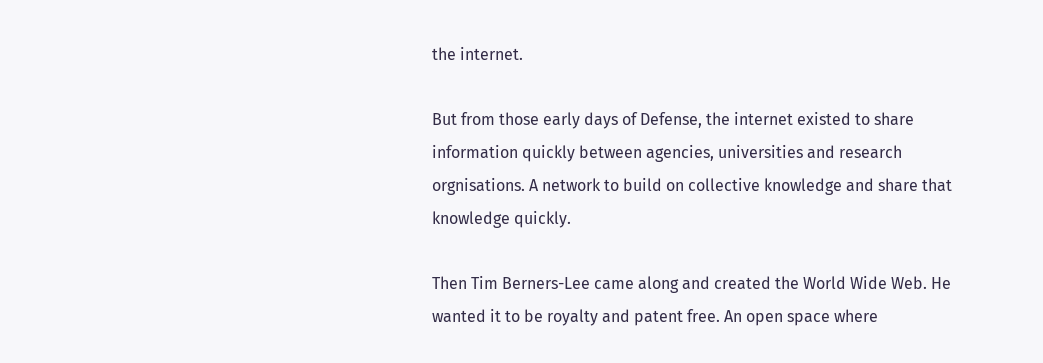the internet.

But from those early days of Defense, the internet existed to share information quickly between agencies, universities and research orgnisations. A network to build on collective knowledge and share that knowledge quickly.

Then Tim Berners-Lee came along and created the World Wide Web. He wanted it to be royalty and patent free. An open space where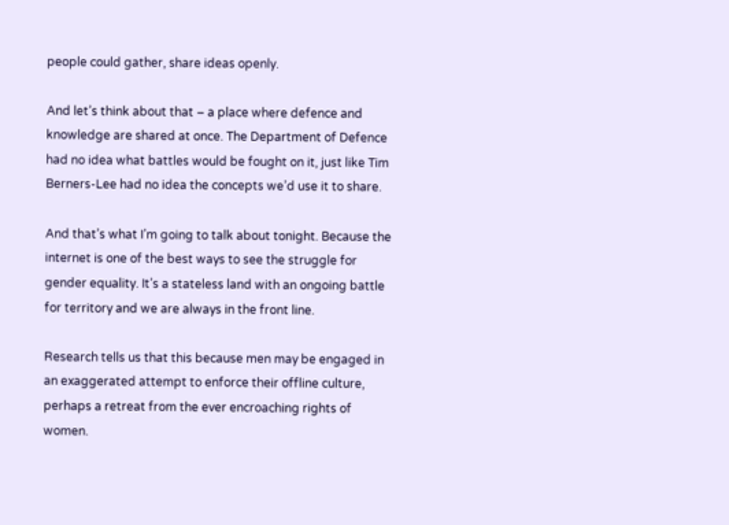people could gather, share ideas openly.

And let’s think about that – a place where defence and knowledge are shared at once. The Department of Defence had no idea what battles would be fought on it, just like Tim Berners-Lee had no idea the concepts we’d use it to share.

And that’s what I’m going to talk about tonight. Because the internet is one of the best ways to see the struggle for gender equality. It’s a stateless land with an ongoing battle for territory and we are always in the front line.

Research tells us that this because men may be engaged in an exaggerated attempt to enforce their offline culture, perhaps a retreat from the ever encroaching rights of women.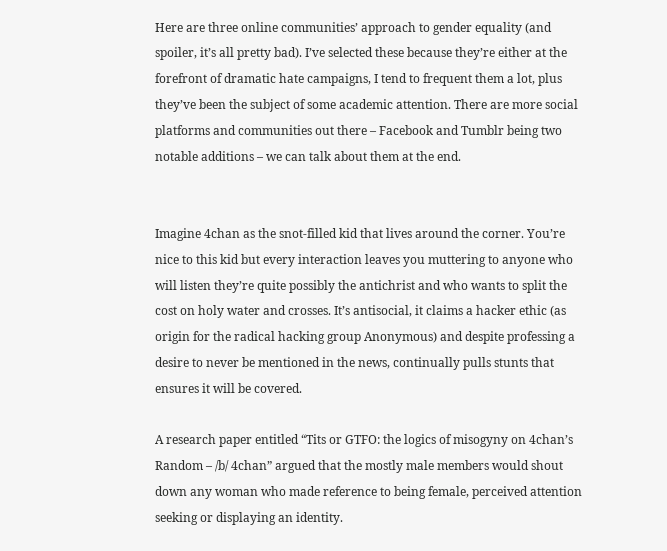Here are three online communities’ approach to gender equality (and spoiler, it’s all pretty bad). I’ve selected these because they’re either at the forefront of dramatic hate campaigns, I tend to frequent them a lot, plus they’ve been the subject of some academic attention. There are more social platforms and communities out there – Facebook and Tumblr being two notable additions – we can talk about them at the end.


Imagine 4chan as the snot-filled kid that lives around the corner. You’re nice to this kid but every interaction leaves you muttering to anyone who will listen they’re quite possibly the antichrist and who wants to split the cost on holy water and crosses. It’s antisocial, it claims a hacker ethic (as origin for the radical hacking group Anonymous) and despite professing a desire to never be mentioned in the news, continually pulls stunts that ensures it will be covered.

A research paper entitled “Tits or GTFO: the logics of misogyny on 4chan’s Random – /b/ 4chan” argued that the mostly male members would shout down any woman who made reference to being female, perceived attention seeking or displaying an identity.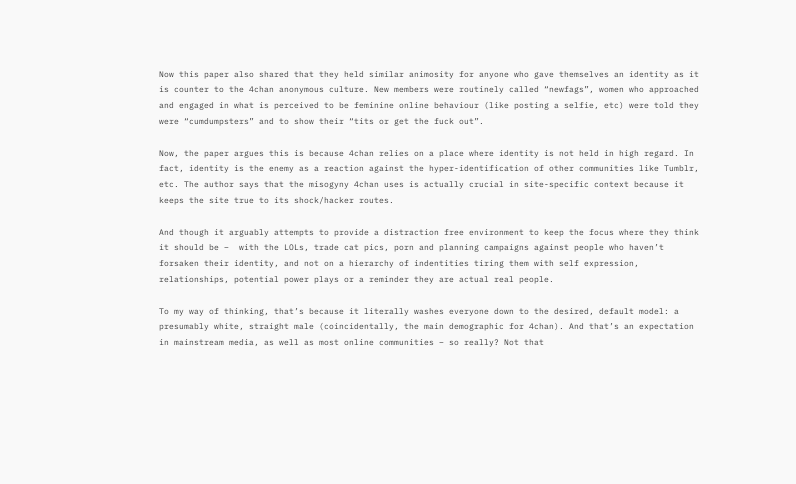Now this paper also shared that they held similar animosity for anyone who gave themselves an identity as it is counter to the 4chan anonymous culture. New members were routinely called “newfags”, women who approached and engaged in what is perceived to be feminine online behaviour (like posting a selfie, etc) were told they were “cumdumpsters” and to show their “tits or get the fuck out”.

Now, the paper argues this is because 4chan relies on a place where identity is not held in high regard. In fact, identity is the enemy as a reaction against the hyper-identification of other communities like Tumblr, etc. The author says that the misogyny 4chan uses is actually crucial in site-specific context because it keeps the site true to its shock/hacker routes.

And though it arguably attempts to provide a distraction free environment to keep the focus where they think it should be –  with the LOLs, trade cat pics, porn and planning campaigns against people who haven’t forsaken their identity, and not on a hierarchy of indentities tiring them with self expression, relationships, potential power plays or a reminder they are actual real people.

To my way of thinking, that’s because it literally washes everyone down to the desired, default model: a presumably white, straight male (coincidentally, the main demographic for 4chan). And that’s an expectation in mainstream media, as well as most online communities – so really? Not that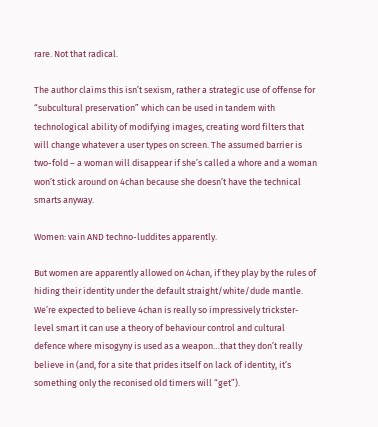rare. Not that radical.

The author claims this isn’t sexism, rather a strategic use of offense for “subcultural preservation” which can be used in tandem with technological ability of modifying images, creating word filters that will change whatever a user types on screen. The assumed barrier is two-fold – a woman will disappear if she’s called a whore and a woman won’t stick around on 4chan because she doesn’t have the technical smarts anyway.

Women: vain AND techno-luddites apparently.

But women are apparently allowed on 4chan, if they play by the rules of hiding their identity under the default straight/white/dude mantle. We’re expected to believe 4chan is really so impressively trickster-level smart it can use a theory of behaviour control and cultural defence where misogyny is used as a weapon…that they don’t really believe in (and, for a site that prides itself on lack of identity, it’s something only the reconised old timers will “get”).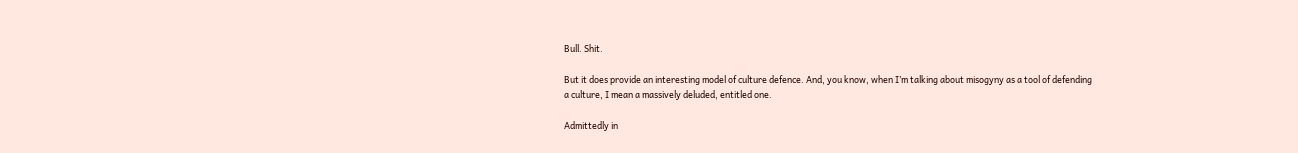Bull. Shit.

But it does provide an interesting model of culture defence. And, you know, when I’m talking about misogyny as a tool of defending a culture, I mean a massively deluded, entitled one.

Admittedly in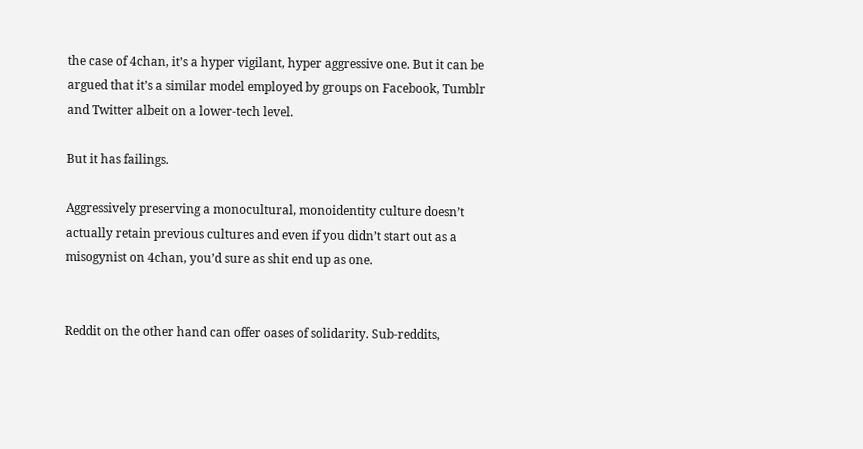the case of 4chan, it’s a hyper vigilant, hyper aggressive one. But it can be argued that it’s a similar model employed by groups on Facebook, Tumblr and Twitter albeit on a lower-tech level.

But it has failings.

Aggressively preserving a monocultural, monoidentity culture doesn’t actually retain previous cultures and even if you didn’t start out as a misogynist on 4chan, you’d sure as shit end up as one.


Reddit on the other hand can offer oases of solidarity. Sub-reddits,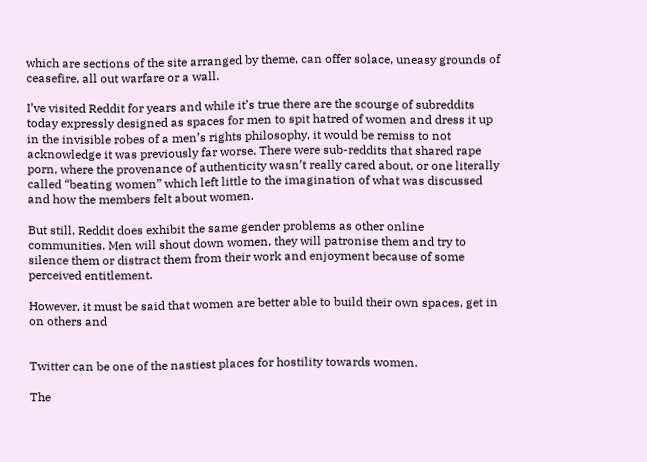which are sections of the site arranged by theme, can offer solace, uneasy grounds of ceasefire, all out warfare or a wall.

I’ve visited Reddit for years and while it’s true there are the scourge of subreddits today expressly designed as spaces for men to spit hatred of women and dress it up in the invisible robes of a men’s rights philosophy, it would be remiss to not acknowledge it was previously far worse. There were sub-reddits that shared rape porn, where the provenance of authenticity wasn’t really cared about, or one literally called “beating women” which left little to the imagination of what was discussed and how the members felt about women.

But still, Reddit does exhibit the same gender problems as other online communities. Men will shout down women, they will patronise them and try to silence them or distract them from their work and enjoyment because of some perceived entitlement.

However, it must be said that women are better able to build their own spaces, get in on others and


Twitter can be one of the nastiest places for hostility towards women.

The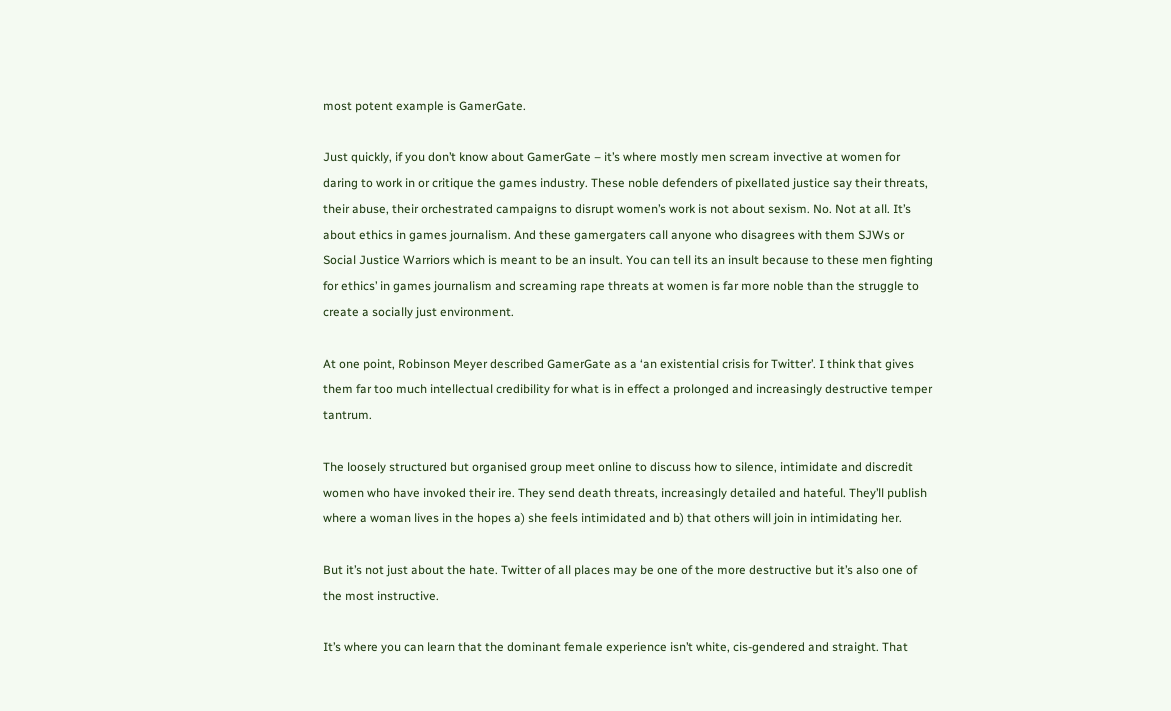most potent example is GamerGate.

Just quickly, if you don’t know about GamerGate – it’s where mostly men scream invective at women for daring to work in or critique the games industry. These noble defenders of pixellated justice say their threats, their abuse, their orchestrated campaigns to disrupt women’s work is not about sexism. No. Not at all. It’s about ethics in games journalism. And these gamergaters call anyone who disagrees with them SJWs or Social Justice Warriors which is meant to be an insult. You can tell its an insult because to these men fighting for ethics’ in games journalism and screaming rape threats at women is far more noble than the struggle to create a socially just environment.

At one point, Robinson Meyer described GamerGate as a ‘an existential crisis for Twitter’. I think that gives them far too much intellectual credibility for what is in effect a prolonged and increasingly destructive temper tantrum.

The loosely structured but organised group meet online to discuss how to silence, intimidate and discredit women who have invoked their ire. They send death threats, increasingly detailed and hateful. They’ll publish where a woman lives in the hopes a) she feels intimidated and b) that others will join in intimidating her.

But it’s not just about the hate. Twitter of all places may be one of the more destructive but it’s also one of the most instructive.

It’s where you can learn that the dominant female experience isn’t white, cis-gendered and straight. That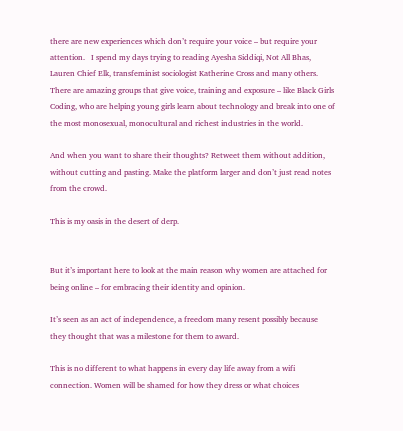there are new experiences which don’t require your voice – but require your attention.   I spend my days trying to reading Ayesha Siddiqi, Not All Bhas, Lauren Chief Elk, transfeminist sociologist Katherine Cross and many others. There are amazing groups that give voice, training and exposure – like Black Girls Coding, who are helping young girls learn about technology and break into one of the most monosexual, monocultural and richest industries in the world.

And when you want to share their thoughts? Retweet them without addition, without cutting and pasting. Make the platform larger and don’t just read notes from the crowd.

This is my oasis in the desert of derp.


But it’s important here to look at the main reason why women are attached for being online – for embracing their identity and opinion.

It’s seen as an act of independence, a freedom many resent possibly because they thought that was a milestone for them to award.

This is no different to what happens in every day life away from a wifi connection. Women will be shamed for how they dress or what choices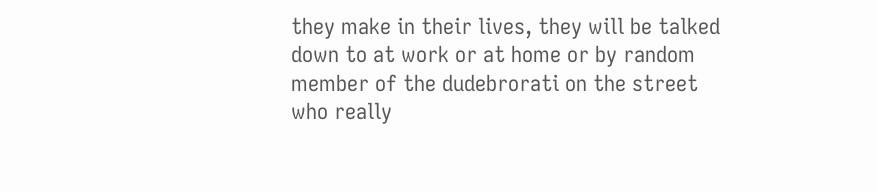they make in their lives, they will be talked down to at work or at home or by random member of the dudebrorati on the street who really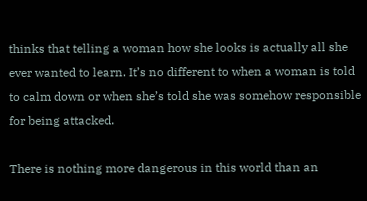thinks that telling a woman how she looks is actually all she ever wanted to learn. It’s no different to when a woman is told to calm down or when she’s told she was somehow responsible for being attacked.

There is nothing more dangerous in this world than an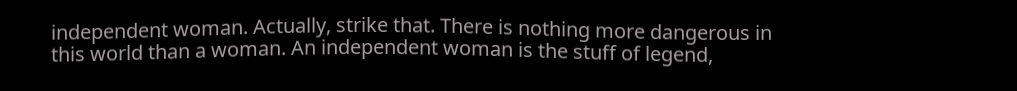independent woman. Actually, strike that. There is nothing more dangerous in this world than a woman. An independent woman is the stuff of legend,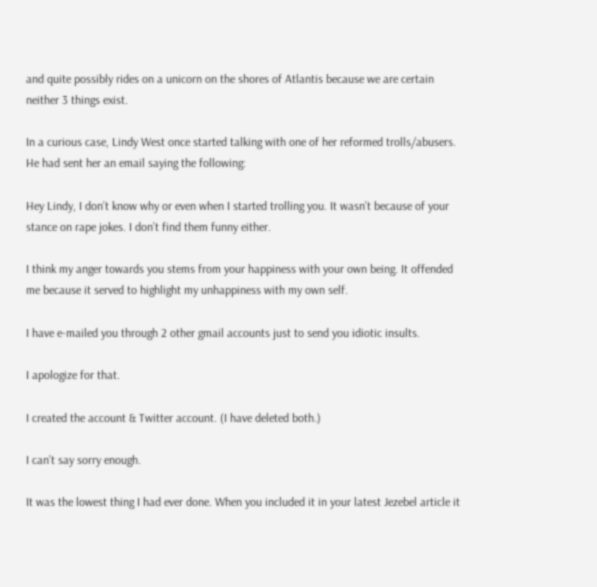and quite possibly rides on a unicorn on the shores of Atlantis because we are certain neither 3 things exist.

In a curious case, Lindy West once started talking with one of her reformed trolls/abusers. He had sent her an email saying the following:

Hey Lindy, I don’t know why or even when I started trolling you. It wasn’t because of your stance on rape jokes. I don’t find them funny either.

I think my anger towards you stems from your happiness with your own being. It offended me because it served to highlight my unhappiness with my own self.

I have e-mailed you through 2 other gmail accounts just to send you idiotic insults.

I apologize for that.

I created the account & Twitter account. (I have deleted both.)

I can’t say sorry enough.

It was the lowest thing I had ever done. When you included it in your latest Jezebel article it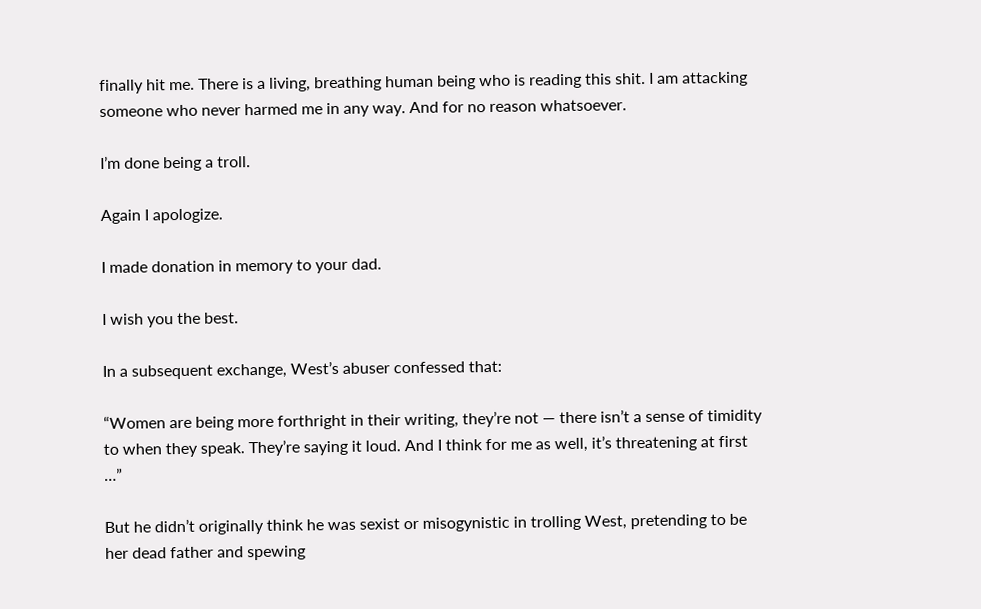finally hit me. There is a living, breathing human being who is reading this shit. I am attacking someone who never harmed me in any way. And for no reason whatsoever.

I’m done being a troll.

Again I apologize.

I made donation in memory to your dad.

I wish you the best.

In a subsequent exchange, West’s abuser confessed that:

“Women are being more forthright in their writing, they’re not — there isn’t a sense of timidity to when they speak. They’re saying it loud. And I think for me as well, it’s threatening at first …”

But he didn’t originally think he was sexist or misogynistic in trolling West, pretending to be her dead father and spewing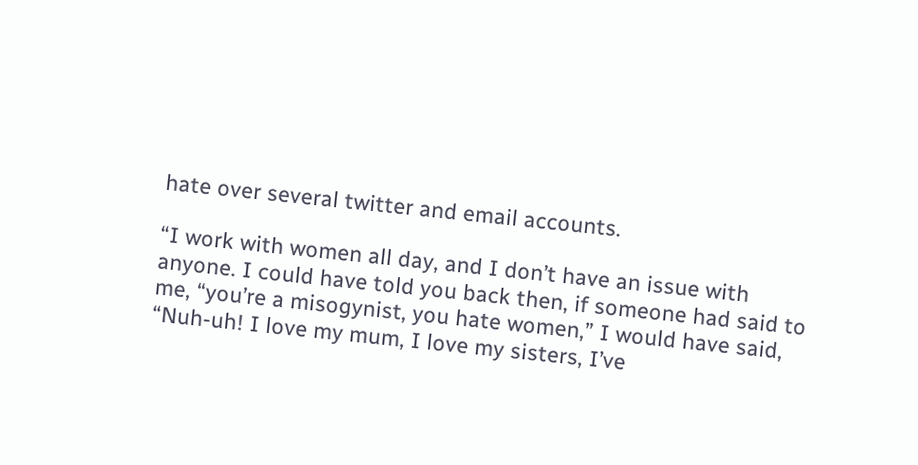hate over several twitter and email accounts.

“I work with women all day, and I don’t have an issue with anyone. I could have told you back then, if someone had said to me, “you’re a misogynist, you hate women,” I would have said, “Nuh-uh! I love my mum, I love my sisters, I’ve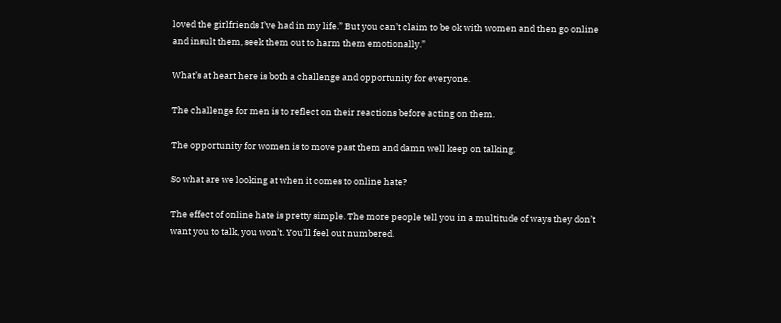loved the girlfriends I’ve had in my life.” But you can’t claim to be ok with women and then go online and insult them, seek them out to harm them emotionally.”

What’s at heart here is both a challenge and opportunity for everyone.

The challenge for men is to reflect on their reactions before acting on them.

The opportunity for women is to move past them and damn well keep on talking.

So what are we looking at when it comes to online hate?

The effect of online hate is pretty simple. The more people tell you in a multitude of ways they don’t want you to talk, you won’t. You’ll feel out numbered.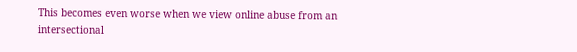This becomes even worse when we view online abuse from an intersectional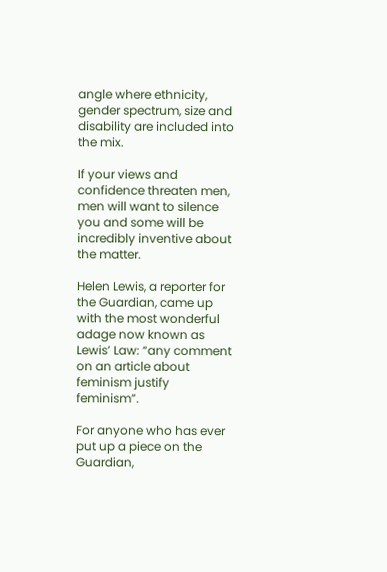angle where ethnicity, gender spectrum, size and disability are included into the mix.

If your views and confidence threaten men, men will want to silence you and some will be incredibly inventive about the matter.

Helen Lewis, a reporter for the Guardian, came up with the most wonderful adage now known as Lewis’ Law: “any comment on an article about feminism justify feminism”.

For anyone who has ever put up a piece on the Guardian,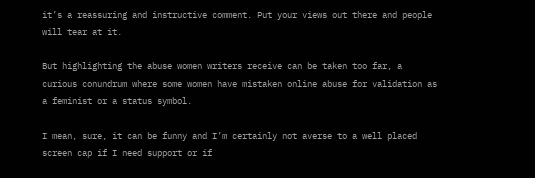it’s a reassuring and instructive comment. Put your views out there and people will tear at it.

But highlighting the abuse women writers receive can be taken too far, a curious conundrum where some women have mistaken online abuse for validation as a feminist or a status symbol.

I mean, sure, it can be funny and I’m certainly not averse to a well placed screen cap if I need support or if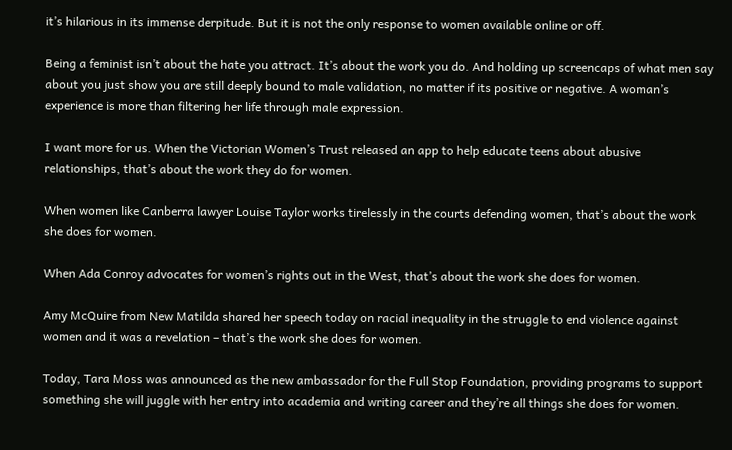it’s hilarious in its immense derpitude. But it is not the only response to women available online or off.

Being a feminist isn’t about the hate you attract. It’s about the work you do. And holding up screencaps of what men say about you just show you are still deeply bound to male validation, no matter if its positive or negative. A woman’s experience is more than filtering her life through male expression.

I want more for us. When the Victorian Women’s Trust released an app to help educate teens about abusive relationships, that’s about the work they do for women.

When women like Canberra lawyer Louise Taylor works tirelessly in the courts defending women, that’s about the work she does for women.

When Ada Conroy advocates for women’s rights out in the West, that’s about the work she does for women.

Amy McQuire from New Matilda shared her speech today on racial inequality in the struggle to end violence against women and it was a revelation – that’s the work she does for women.

Today, Tara Moss was announced as the new ambassador for the Full Stop Foundation, providing programs to support  something she will juggle with her entry into academia and writing career and they’re all things she does for women.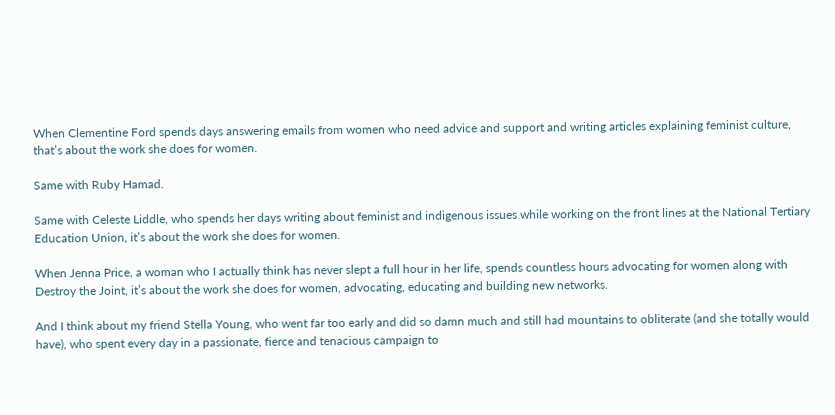When Clementine Ford spends days answering emails from women who need advice and support and writing articles explaining feminist culture, that’s about the work she does for women.

Same with Ruby Hamad.

Same with Celeste Liddle, who spends her days writing about feminist and indigenous issues while working on the front lines at the National Tertiary Education Union, it’s about the work she does for women.

When Jenna Price, a woman who I actually think has never slept a full hour in her life, spends countless hours advocating for women along with Destroy the Joint, it’s about the work she does for women, advocating, educating and building new networks.

And I think about my friend Stella Young, who went far too early and did so damn much and still had mountains to obliterate (and she totally would have), who spent every day in a passionate, fierce and tenacious campaign to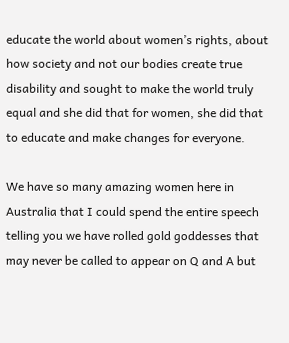educate the world about women’s rights, about how society and not our bodies create true disability and sought to make the world truly equal and she did that for women, she did that to educate and make changes for everyone.

We have so many amazing women here in Australia that I could spend the entire speech telling you we have rolled gold goddesses that may never be called to appear on Q and A but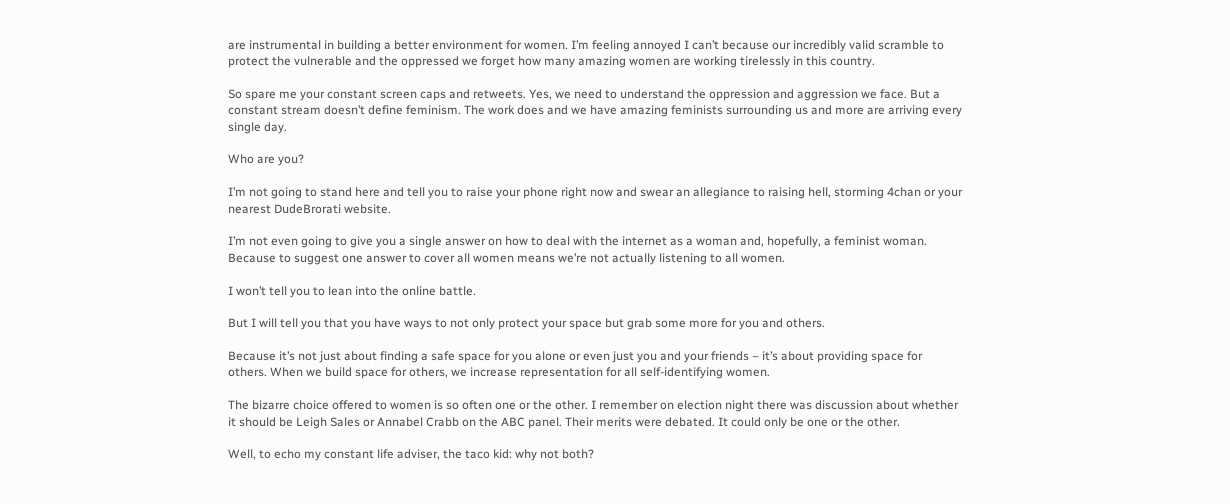are instrumental in building a better environment for women. I’m feeling annoyed I can’t because our incredibly valid scramble to protect the vulnerable and the oppressed we forget how many amazing women are working tirelessly in this country.

So spare me your constant screen caps and retweets. Yes, we need to understand the oppression and aggression we face. But a constant stream doesn’t define feminism. The work does and we have amazing feminists surrounding us and more are arriving every single day.

Who are you?

I’m not going to stand here and tell you to raise your phone right now and swear an allegiance to raising hell, storming 4chan or your nearest DudeBrorati website.

I’m not even going to give you a single answer on how to deal with the internet as a woman and, hopefully, a feminist woman. Because to suggest one answer to cover all women means we’re not actually listening to all women.

I won’t tell you to lean into the online battle.

But I will tell you that you have ways to not only protect your space but grab some more for you and others.

Because it’s not just about finding a safe space for you alone or even just you and your friends – it’s about providing space for others. When we build space for others, we increase representation for all self-identifying women.

The bizarre choice offered to women is so often one or the other. I remember on election night there was discussion about whether it should be Leigh Sales or Annabel Crabb on the ABC panel. Their merits were debated. It could only be one or the other.

Well, to echo my constant life adviser, the taco kid: why not both?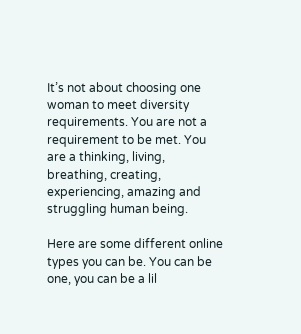It’s not about choosing one woman to meet diversity requirements. You are not a requirement to be met. You are a thinking, living, breathing, creating, experiencing, amazing and struggling human being.

Here are some different online types you can be. You can be one, you can be a lil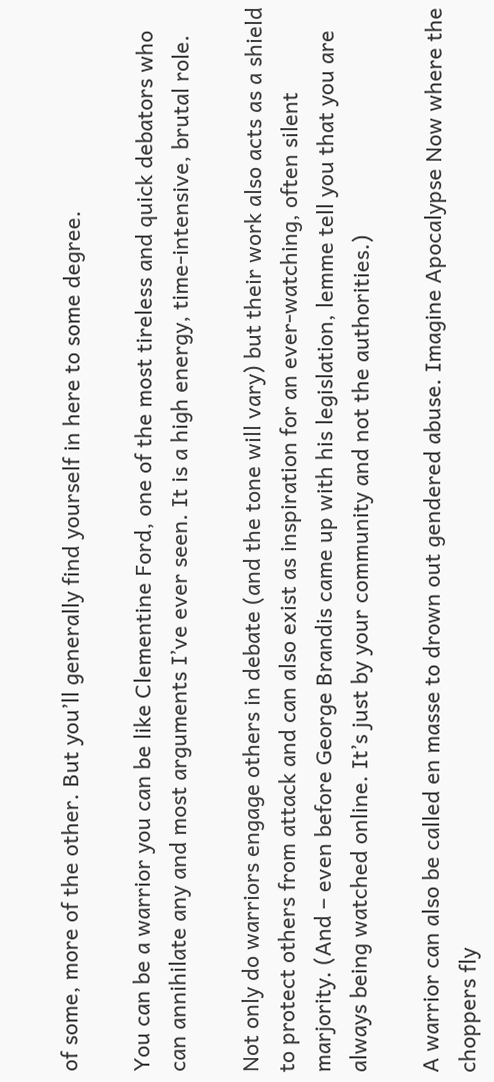of some, more of the other. But you’ll generally find yourself in here to some degree.

You can be a warrior you can be like Clementine Ford, one of the most tireless and quick debators who can annihilate any and most arguments I’ve ever seen. It is a high energy, time-intensive, brutal role.

Not only do warriors engage others in debate (and the tone will vary) but their work also acts as a shield to protect others from attack and can also exist as inspiration for an ever-watching, often silent marjority. (And – even before George Brandis came up with his legislation, lemme tell you that you are always being watched online. It’s just by your community and not the authorities.)

A warrior can also be called en masse to drown out gendered abuse. Imagine Apocalypse Now where the choppers fly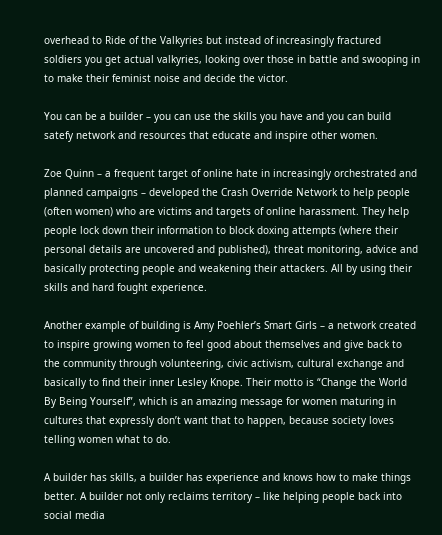overhead to Ride of the Valkyries but instead of increasingly fractured soldiers you get actual valkyries, looking over those in battle and swooping in to make their feminist noise and decide the victor.

You can be a builder – you can use the skills you have and you can build satefy network and resources that educate and inspire other women.

Zoe Quinn – a frequent target of online hate in increasingly orchestrated and planned campaigns – developed the Crash Override Network to help people (often women) who are victims and targets of online harassment. They help people lock down their information to block doxing attempts (where their personal details are uncovered and published), threat monitoring, advice and basically protecting people and weakening their attackers. All by using their skills and hard fought experience.

Another example of building is Amy Poehler’s Smart Girls – a network created to inspire growing women to feel good about themselves and give back to the community through volunteering, civic activism, cultural exchange and basically to find their inner Lesley Knope. Their motto is “Change the World By Being Yourself”, which is an amazing message for women maturing in cultures that expressly don’t want that to happen, because society loves telling women what to do.

A builder has skills, a builder has experience and knows how to make things better. A builder not only reclaims territory – like helping people back into social media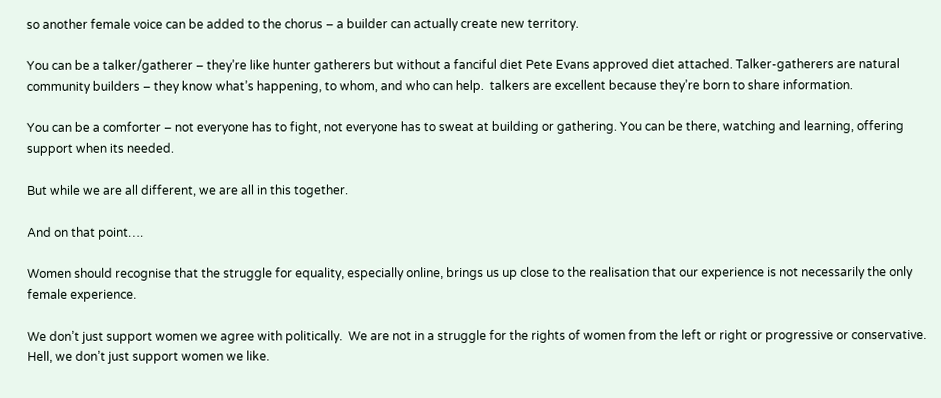so another female voice can be added to the chorus – a builder can actually create new territory.

You can be a talker/gatherer – they’re like hunter gatherers but without a fanciful diet Pete Evans approved diet attached. Talker-gatherers are natural community builders – they know what’s happening, to whom, and who can help.  talkers are excellent because they’re born to share information.

You can be a comforter – not everyone has to fight, not everyone has to sweat at building or gathering. You can be there, watching and learning, offering support when its needed.

But while we are all different, we are all in this together.

And on that point….

Women should recognise that the struggle for equality, especially online, brings us up close to the realisation that our experience is not necessarily the only female experience.

We don’t just support women we agree with politically.  We are not in a struggle for the rights of women from the left or right or progressive or conservative. Hell, we don’t just support women we like.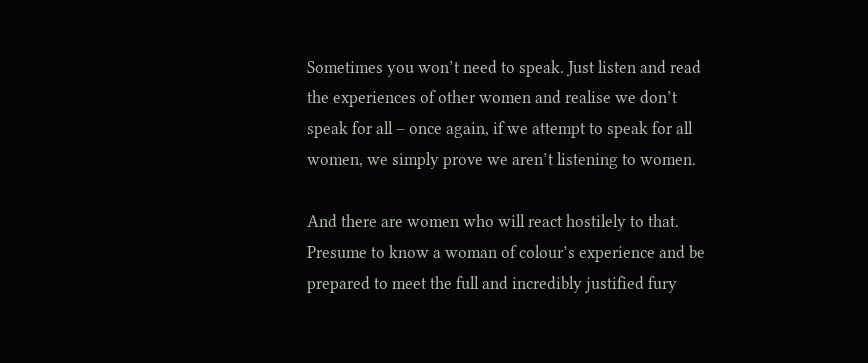Sometimes you won’t need to speak. Just listen and read the experiences of other women and realise we don’t speak for all – once again, if we attempt to speak for all women, we simply prove we aren’t listening to women.

And there are women who will react hostilely to that. Presume to know a woman of colour’s experience and be prepared to meet the full and incredibly justified fury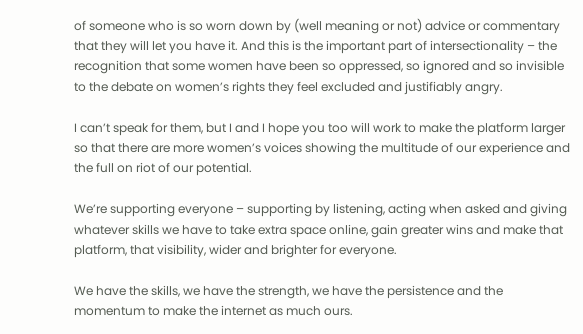of someone who is so worn down by (well meaning or not) advice or commentary that they will let you have it. And this is the important part of intersectionality – the recognition that some women have been so oppressed, so ignored and so invisible to the debate on women’s rights they feel excluded and justifiably angry.

I can’t speak for them, but I and I hope you too will work to make the platform larger so that there are more women’s voices showing the multitude of our experience and the full on riot of our potential.

We’re supporting everyone – supporting by listening, acting when asked and giving whatever skills we have to take extra space online, gain greater wins and make that platform, that visibility, wider and brighter for everyone.

We have the skills, we have the strength, we have the persistence and the momentum to make the internet as much ours.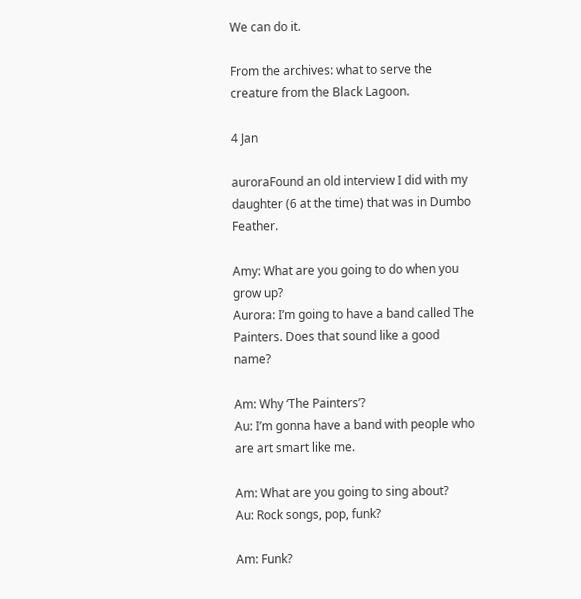We can do it.

From the archives: what to serve the creature from the Black Lagoon.

4 Jan

auroraFound an old interview I did with my daughter (6 at the time) that was in Dumbo Feather.

Amy: What are you going to do when you grow up?
Aurora: I’m going to have a band called The Painters. Does that sound like a good name?

Am: Why ‘The Painters’?
Au: I’m gonna have a band with people who are art smart like me.

Am: What are you going to sing about?
Au: Rock songs, pop, funk?

Am: Funk?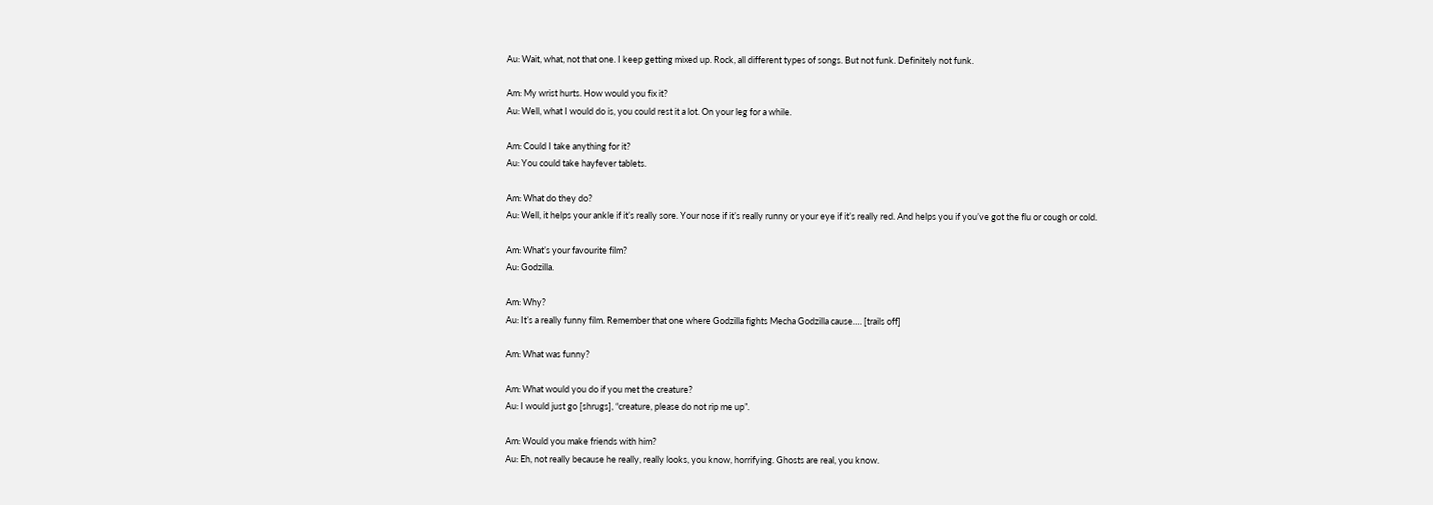Au: Wait, what, not that one. I keep getting mixed up. Rock, all different types of songs. But not funk. Definitely not funk.

Am: My wrist hurts. How would you fix it?
Au: Well, what I would do is, you could rest it a lot. On your leg for a while.

Am: Could I take anything for it?
Au: You could take hayfever tablets.

Am: What do they do?
Au: Well, it helps your ankle if it’s really sore. Your nose if it’s really runny or your eye if it’s really red. And helps you if you’ve got the flu or cough or cold.

Am: What’s your favourite film?
Au: Godzilla.

Am: Why?
Au: It’s a really funny film. Remember that one where Godzilla fights Mecha Godzilla cause…. [trails off]

Am: What was funny?

Am: What would you do if you met the creature?
Au: I would just go [shrugs], “creature, please do not rip me up”.

Am: Would you make friends with him?
Au: Eh, not really because he really, really looks, you know, horrifying. Ghosts are real, you know.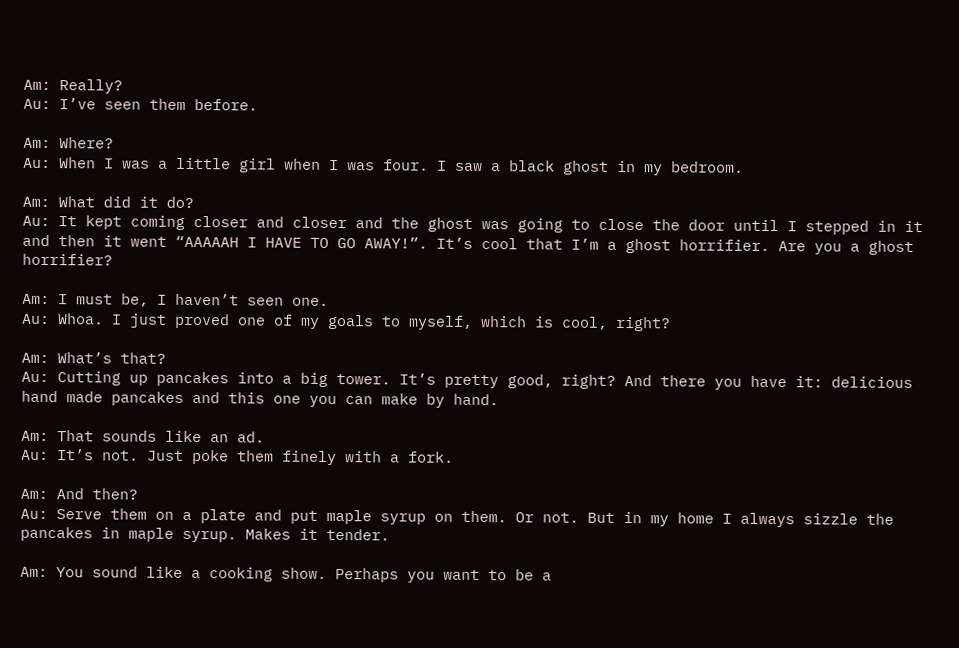Am: Really?
Au: I’ve seen them before.

Am: Where?
Au: When I was a little girl when I was four. I saw a black ghost in my bedroom.

Am: What did it do?
Au: It kept coming closer and closer and the ghost was going to close the door until I stepped in it and then it went “AAAAAH I HAVE TO GO AWAY!”. It’s cool that I’m a ghost horrifier. Are you a ghost horrifier?

Am: I must be, I haven’t seen one.
Au: Whoa. I just proved one of my goals to myself, which is cool, right?

Am: What’s that?
Au: Cutting up pancakes into a big tower. It’s pretty good, right? And there you have it: delicious hand made pancakes and this one you can make by hand.

Am: That sounds like an ad.
Au: It’s not. Just poke them finely with a fork.

Am: And then?
Au: Serve them on a plate and put maple syrup on them. Or not. But in my home I always sizzle the pancakes in maple syrup. Makes it tender.

Am: You sound like a cooking show. Perhaps you want to be a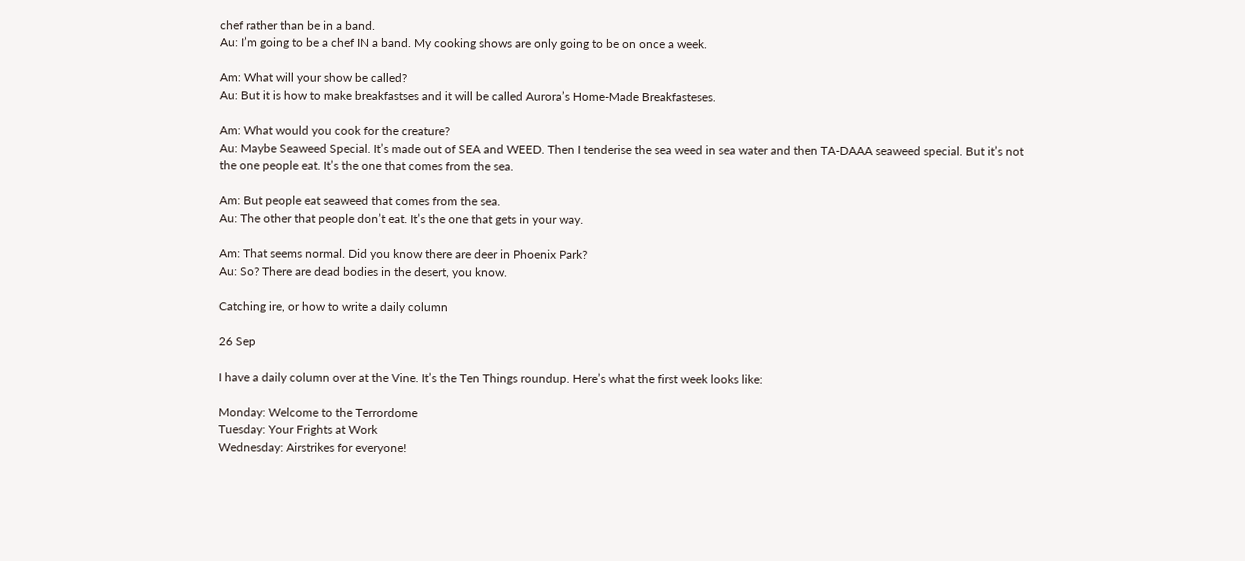chef rather than be in a band.
Au: I’m going to be a chef IN a band. My cooking shows are only going to be on once a week.

Am: What will your show be called?
Au: But it is how to make breakfastses and it will be called Aurora’s Home-Made Breakfasteses.

Am: What would you cook for the creature?
Au: Maybe Seaweed Special. It’s made out of SEA and WEED. Then I tenderise the sea weed in sea water and then TA-DAAA seaweed special. But it’s not the one people eat. It’s the one that comes from the sea.

Am: But people eat seaweed that comes from the sea.
Au: The other that people don’t eat. It’s the one that gets in your way.

Am: That seems normal. Did you know there are deer in Phoenix Park?
Au: So? There are dead bodies in the desert, you know.

Catching ire, or how to write a daily column

26 Sep

I have a daily column over at the Vine. It’s the Ten Things roundup. Here’s what the first week looks like:

Monday: Welcome to the Terrordome
Tuesday: Your Frights at Work
Wednesday: Airstrikes for everyone!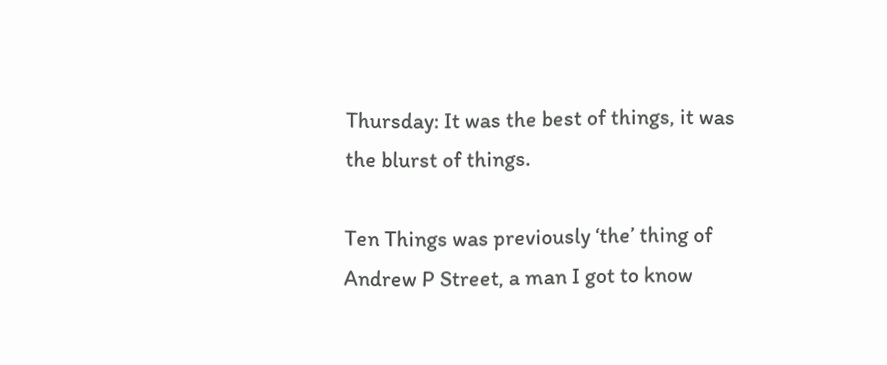Thursday: It was the best of things, it was the blurst of things.

Ten Things was previously ‘the’ thing of Andrew P Street, a man I got to know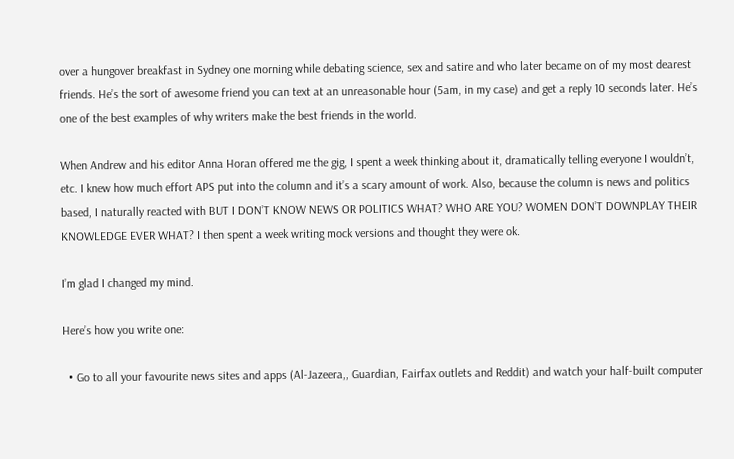over a hungover breakfast in Sydney one morning while debating science, sex and satire and who later became on of my most dearest friends. He’s the sort of awesome friend you can text at an unreasonable hour (5am, in my case) and get a reply 10 seconds later. He’s one of the best examples of why writers make the best friends in the world.

When Andrew and his editor Anna Horan offered me the gig, I spent a week thinking about it, dramatically telling everyone I wouldn’t, etc. I knew how much effort APS put into the column and it’s a scary amount of work. Also, because the column is news and politics based, I naturally reacted with BUT I DON’T KNOW NEWS OR POLITICS WHAT? WHO ARE YOU? WOMEN DON’T DOWNPLAY THEIR KNOWLEDGE EVER WHAT? I then spent a week writing mock versions and thought they were ok.

I’m glad I changed my mind.

Here’s how you write one:

  • Go to all your favourite news sites and apps (Al-Jazeera,, Guardian, Fairfax outlets and Reddit) and watch your half-built computer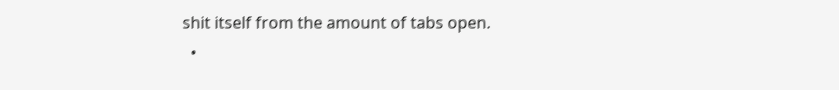shit itself from the amount of tabs open.
  •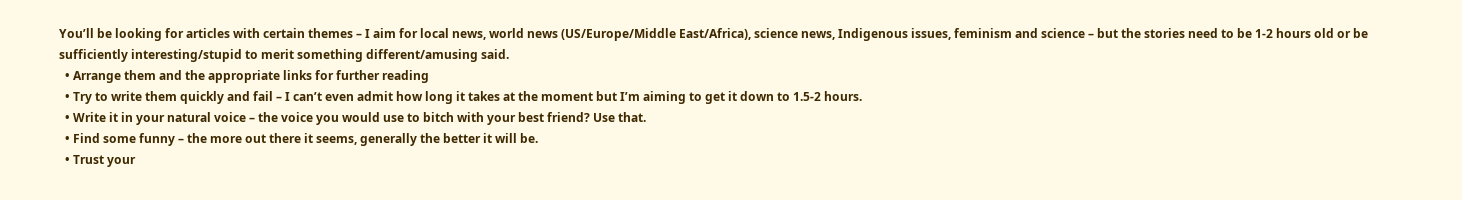You’ll be looking for articles with certain themes – I aim for local news, world news (US/Europe/Middle East/Africa), science news, Indigenous issues, feminism and science – but the stories need to be 1-2 hours old or be sufficiently interesting/stupid to merit something different/amusing said.
  • Arrange them and the appropriate links for further reading
  • Try to write them quickly and fail – I can’t even admit how long it takes at the moment but I’m aiming to get it down to 1.5-2 hours.
  • Write it in your natural voice – the voice you would use to bitch with your best friend? Use that.
  • Find some funny – the more out there it seems, generally the better it will be.
  • Trust your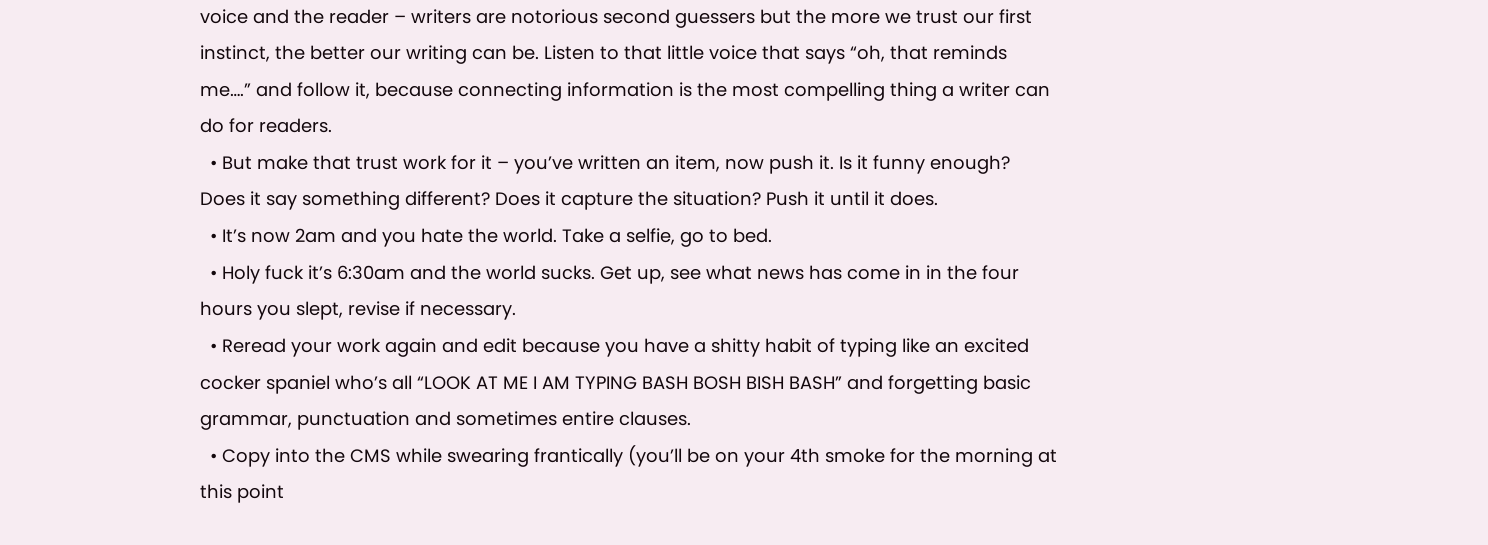voice and the reader – writers are notorious second guessers but the more we trust our first instinct, the better our writing can be. Listen to that little voice that says “oh, that reminds me….” and follow it, because connecting information is the most compelling thing a writer can do for readers.
  • But make that trust work for it – you’ve written an item, now push it. Is it funny enough? Does it say something different? Does it capture the situation? Push it until it does.
  • It’s now 2am and you hate the world. Take a selfie, go to bed.
  • Holy fuck it’s 6:30am and the world sucks. Get up, see what news has come in in the four hours you slept, revise if necessary.
  • Reread your work again and edit because you have a shitty habit of typing like an excited cocker spaniel who’s all “LOOK AT ME I AM TYPING BASH BOSH BISH BASH” and forgetting basic grammar, punctuation and sometimes entire clauses.
  • Copy into the CMS while swearing frantically (you’ll be on your 4th smoke for the morning at this point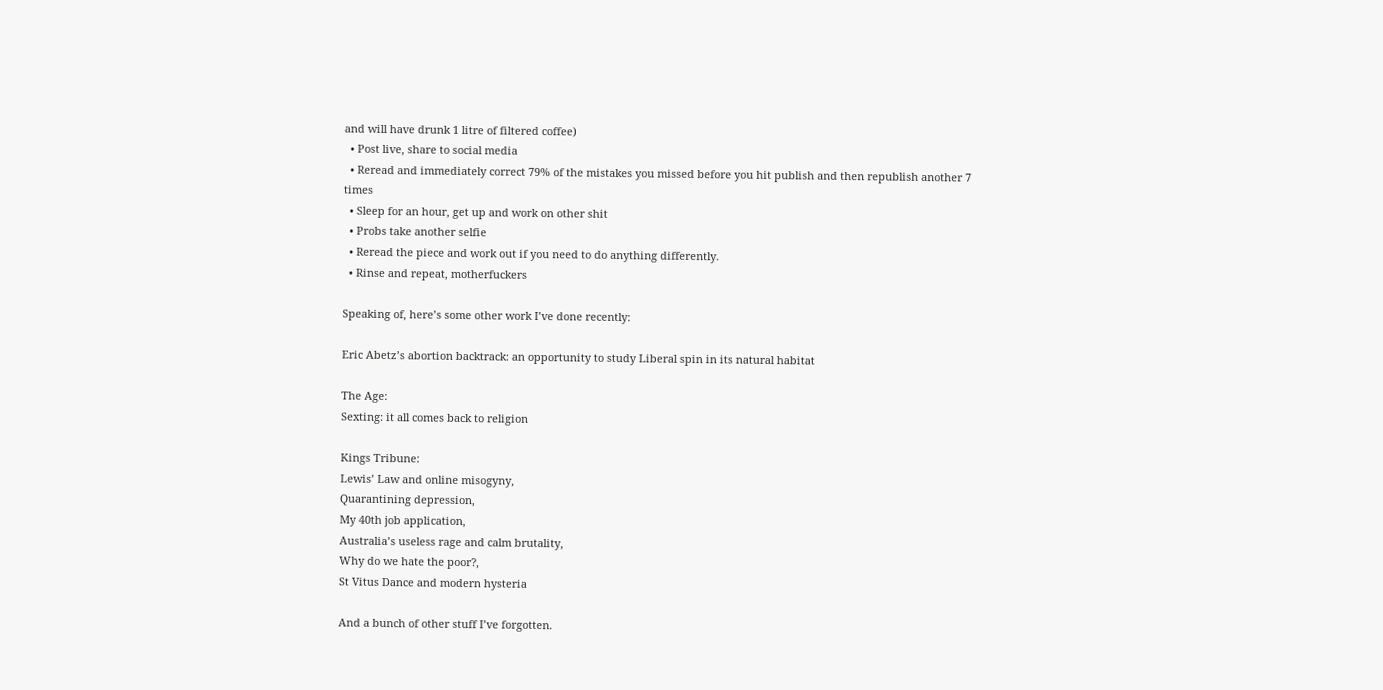and will have drunk 1 litre of filtered coffee)
  • Post live, share to social media
  • Reread and immediately correct 79% of the mistakes you missed before you hit publish and then republish another 7 times
  • Sleep for an hour, get up and work on other shit
  • Probs take another selfie
  • Reread the piece and work out if you need to do anything differently.
  • Rinse and repeat, motherfuckers

Speaking of, here’s some other work I’ve done recently:

Eric Abetz’s abortion backtrack: an opportunity to study Liberal spin in its natural habitat

The Age:
Sexting: it all comes back to religion

Kings Tribune:
Lewis’ Law and online misogyny,
Quarantining depression,
My 40th job application,
Australia’s useless rage and calm brutality,
Why do we hate the poor?,
St Vitus Dance and modern hysteria

And a bunch of other stuff I’ve forgotten.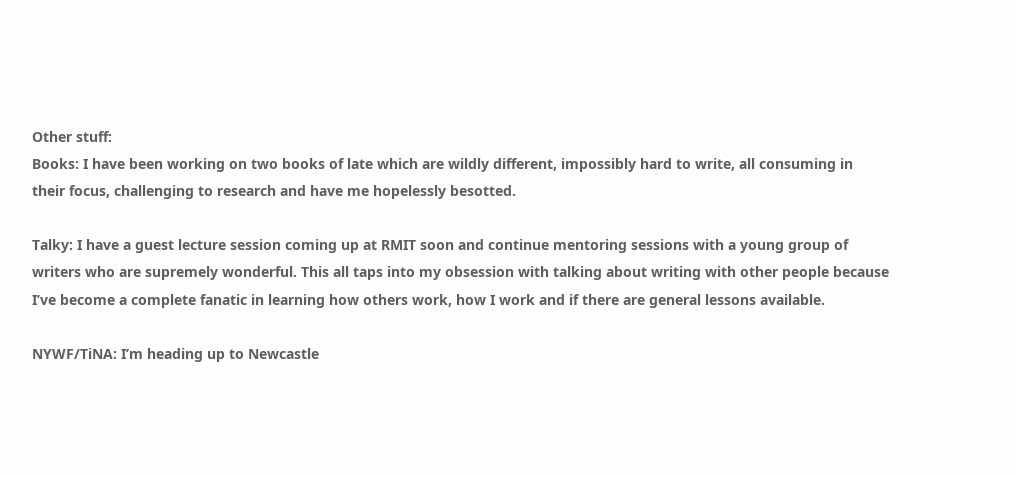Other stuff:
Books: I have been working on two books of late which are wildly different, impossibly hard to write, all consuming in their focus, challenging to research and have me hopelessly besotted.

Talky: I have a guest lecture session coming up at RMIT soon and continue mentoring sessions with a young group of writers who are supremely wonderful. This all taps into my obsession with talking about writing with other people because I’ve become a complete fanatic in learning how others work, how I work and if there are general lessons available.

NYWF/TiNA: I’m heading up to Newcastle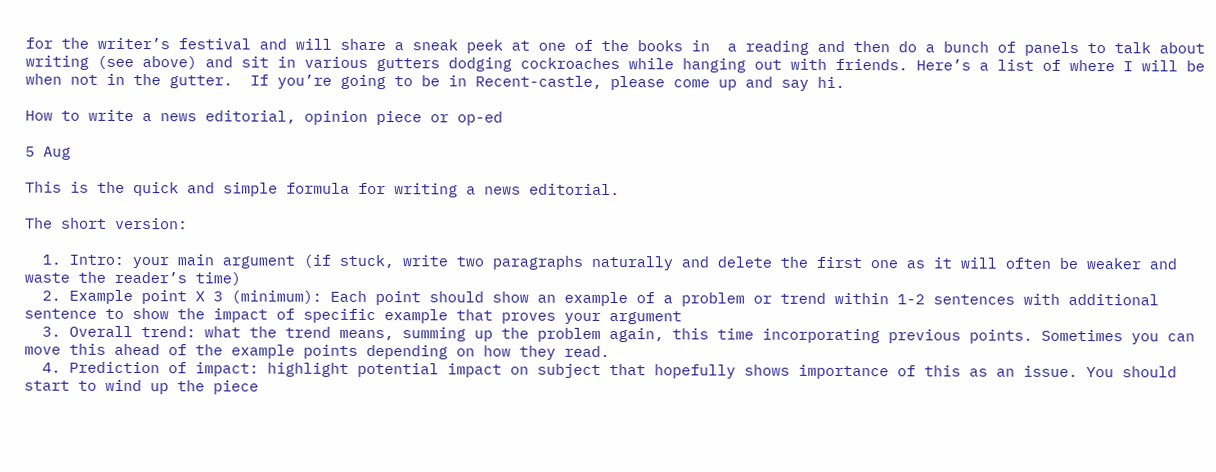for the writer’s festival and will share a sneak peek at one of the books in  a reading and then do a bunch of panels to talk about writing (see above) and sit in various gutters dodging cockroaches while hanging out with friends. Here’s a list of where I will be when not in the gutter.  If you’re going to be in Recent-castle, please come up and say hi.

How to write a news editorial, opinion piece or op-ed

5 Aug

This is the quick and simple formula for writing a news editorial.

The short version:

  1. Intro: your main argument (if stuck, write two paragraphs naturally and delete the first one as it will often be weaker and waste the reader’s time)
  2. Example point X 3 (minimum): Each point should show an example of a problem or trend within 1-2 sentences with additional sentence to show the impact of specific example that proves your argument
  3. Overall trend: what the trend means, summing up the problem again, this time incorporating previous points. Sometimes you can move this ahead of the example points depending on how they read.
  4. Prediction of impact: highlight potential impact on subject that hopefully shows importance of this as an issue. You should start to wind up the piece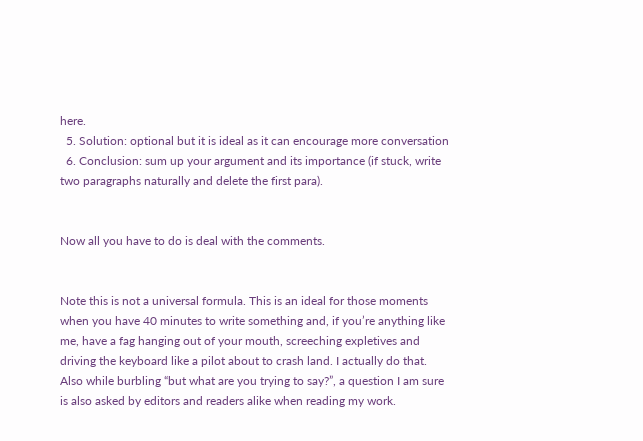here.
  5. Solution: optional but it is ideal as it can encourage more conversation
  6. Conclusion: sum up your argument and its importance (if stuck, write two paragraphs naturally and delete the first para).


Now all you have to do is deal with the comments.


Note this is not a universal formula. This is an ideal for those moments when you have 40 minutes to write something and, if you’re anything like me, have a fag hanging out of your mouth, screeching expletives and driving the keyboard like a pilot about to crash land. I actually do that. Also while burbling “but what are you trying to say?”, a question I am sure is also asked by editors and readers alike when reading my work.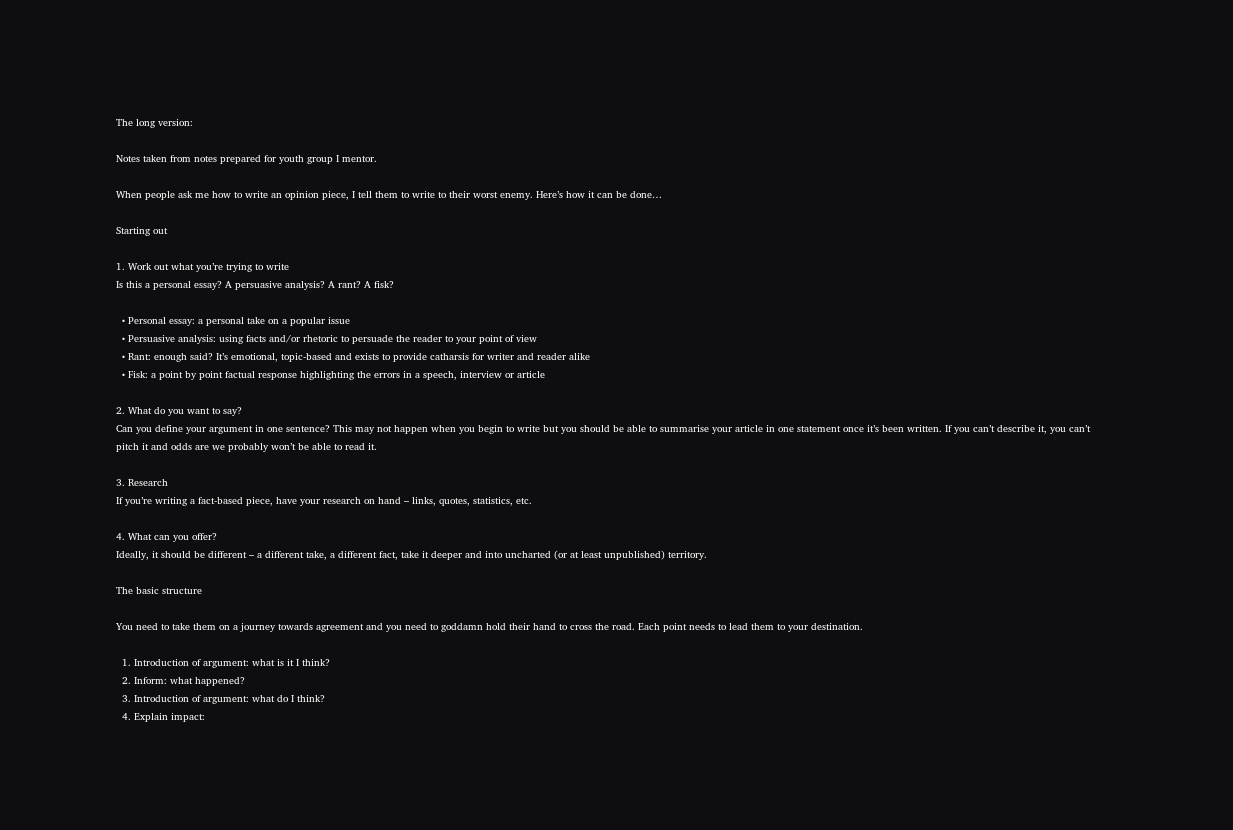The long version:

Notes taken from notes prepared for youth group I mentor.

When people ask me how to write an opinion piece, I tell them to write to their worst enemy. Here’s how it can be done…

Starting out

1. Work out what you’re trying to write
Is this a personal essay? A persuasive analysis? A rant? A fisk?

  • Personal essay: a personal take on a popular issue
  • Persuasive analysis: using facts and/or rhetoric to persuade the reader to your point of view
  • Rant: enough said? It’s emotional, topic-based and exists to provide catharsis for writer and reader alike
  • Fisk: a point by point factual response highlighting the errors in a speech, interview or article

2. What do you want to say?
Can you define your argument in one sentence? This may not happen when you begin to write but you should be able to summarise your article in one statement once it’s been written. If you can’t describe it, you can’t pitch it and odds are we probably won’t be able to read it.

3. Research
If you’re writing a fact-based piece, have your research on hand – links, quotes, statistics, etc.

4. What can you offer?
Ideally, it should be different – a different take, a different fact, take it deeper and into uncharted (or at least unpublished) territory.

The basic structure

You need to take them on a journey towards agreement and you need to goddamn hold their hand to cross the road. Each point needs to lead them to your destination.

  1. Introduction of argument: what is it I think?
  2. Inform: what happened?
  3. Introduction of argument: what do I think?
  4. Explain impact: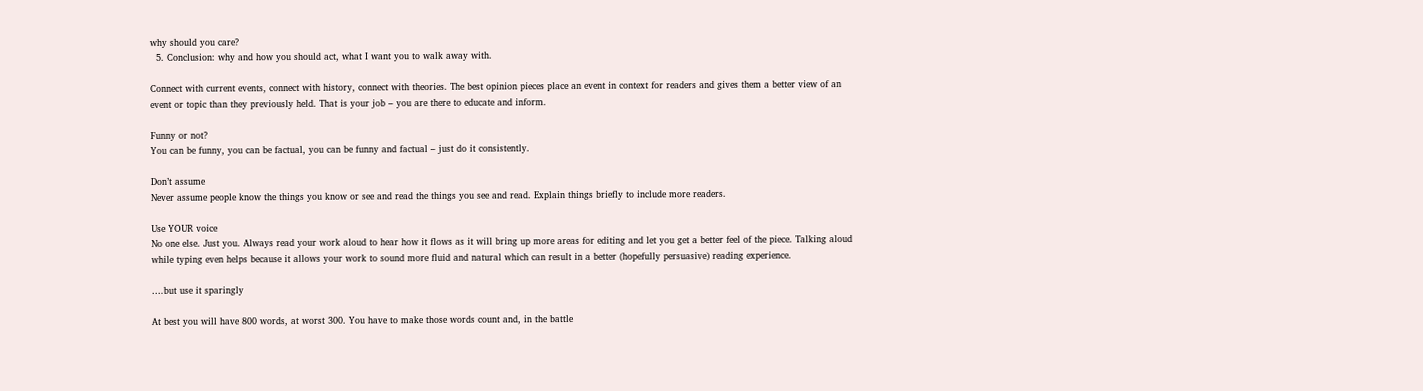why should you care?
  5. Conclusion: why and how you should act, what I want you to walk away with.

Connect with current events, connect with history, connect with theories. The best opinion pieces place an event in context for readers and gives them a better view of an event or topic than they previously held. That is your job – you are there to educate and inform.

Funny or not?
You can be funny, you can be factual, you can be funny and factual – just do it consistently.

Don’t assume
Never assume people know the things you know or see and read the things you see and read. Explain things briefly to include more readers.

Use YOUR voice
No one else. Just you. Always read your work aloud to hear how it flows as it will bring up more areas for editing and let you get a better feel of the piece. Talking aloud while typing even helps because it allows your work to sound more fluid and natural which can result in a better (hopefully persuasive) reading experience.

….but use it sparingly

At best you will have 800 words, at worst 300. You have to make those words count and, in the battle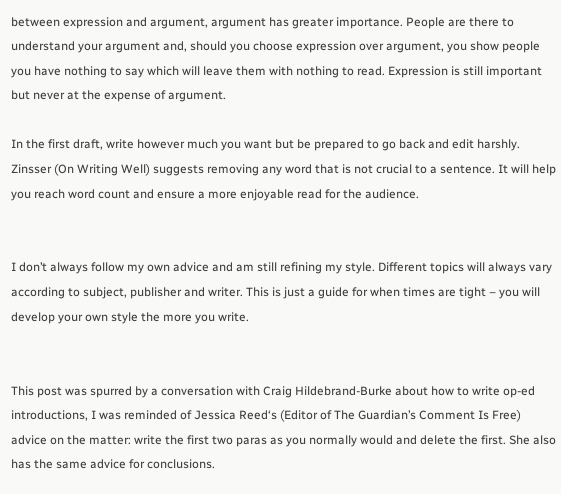between expression and argument, argument has greater importance. People are there to understand your argument and, should you choose expression over argument, you show people you have nothing to say which will leave them with nothing to read. Expression is still important but never at the expense of argument.

In the first draft, write however much you want but be prepared to go back and edit harshly. Zinsser (On Writing Well) suggests removing any word that is not crucial to a sentence. It will help you reach word count and ensure a more enjoyable read for the audience.


I don’t always follow my own advice and am still refining my style. Different topics will always vary according to subject, publisher and writer. This is just a guide for when times are tight – you will develop your own style the more you write.


This post was spurred by a conversation with Craig Hildebrand-Burke about how to write op-ed introductions, I was reminded of Jessica Reed‘s (Editor of The Guardian’s Comment Is Free) advice on the matter: write the first two paras as you normally would and delete the first. She also has the same advice for conclusions.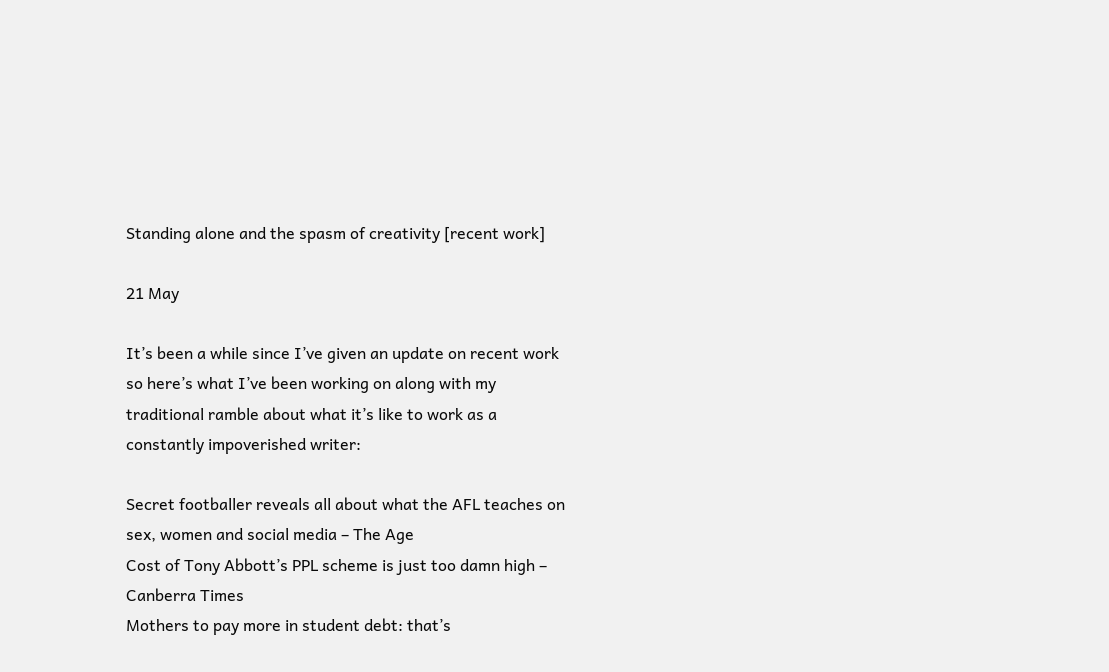Standing alone and the spasm of creativity [recent work]

21 May

It’s been a while since I’ve given an update on recent work so here’s what I’ve been working on along with my traditional ramble about what it’s like to work as a constantly impoverished writer:

Secret footballer reveals all about what the AFL teaches on sex, women and social media – The Age
Cost of Tony Abbott’s PPL scheme is just too damn high – Canberra Times
Mothers to pay more in student debt: that’s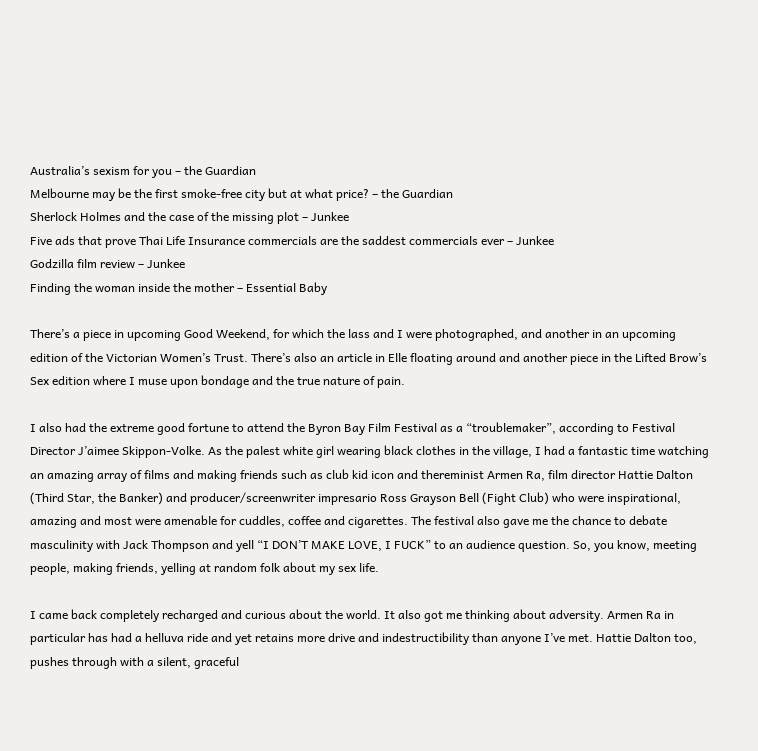Australia’s sexism for you – the Guardian
Melbourne may be the first smoke-free city but at what price? – the Guardian
Sherlock Holmes and the case of the missing plot – Junkee
Five ads that prove Thai Life Insurance commercials are the saddest commercials ever – Junkee
Godzilla film review – Junkee
Finding the woman inside the mother – Essential Baby

There’s a piece in upcoming Good Weekend, for which the lass and I were photographed, and another in an upcoming edition of the Victorian Women’s Trust. There’s also an article in Elle floating around and another piece in the Lifted Brow’s Sex edition where I muse upon bondage and the true nature of pain.

I also had the extreme good fortune to attend the Byron Bay Film Festival as a “troublemaker”, according to Festival Director J’aimee Skippon-Volke. As the palest white girl wearing black clothes in the village, I had a fantastic time watching an amazing array of films and making friends such as club kid icon and thereminist Armen Ra, film director Hattie Dalton (Third Star, the Banker) and producer/screenwriter impresario Ross Grayson Bell (Fight Club) who were inspirational, amazing and most were amenable for cuddles, coffee and cigarettes. The festival also gave me the chance to debate masculinity with Jack Thompson and yell “I DON’T MAKE LOVE, I FUCK” to an audience question. So, you know, meeting people, making friends, yelling at random folk about my sex life.

I came back completely recharged and curious about the world. It also got me thinking about adversity. Armen Ra in particular has had a helluva ride and yet retains more drive and indestructibility than anyone I’ve met. Hattie Dalton too, pushes through with a silent, graceful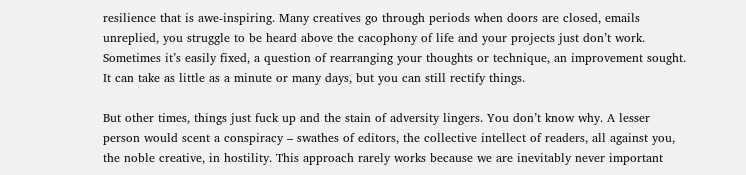resilience that is awe-inspiring. Many creatives go through periods when doors are closed, emails unreplied, you struggle to be heard above the cacophony of life and your projects just don’t work. Sometimes it’s easily fixed, a question of rearranging your thoughts or technique, an improvement sought. It can take as little as a minute or many days, but you can still rectify things.

But other times, things just fuck up and the stain of adversity lingers. You don’t know why. A lesser person would scent a conspiracy – swathes of editors, the collective intellect of readers, all against you, the noble creative, in hostility. This approach rarely works because we are inevitably never important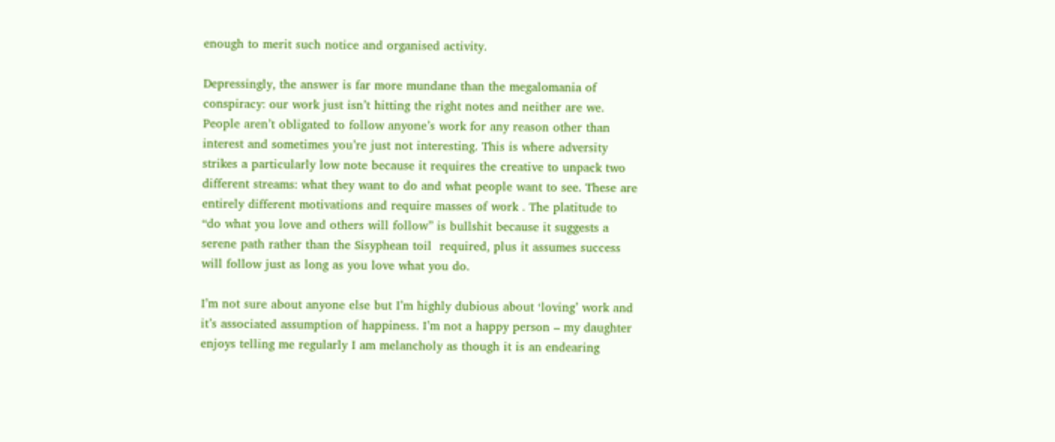enough to merit such notice and organised activity.

Depressingly, the answer is far more mundane than the megalomania of conspiracy: our work just isn’t hitting the right notes and neither are we. People aren’t obligated to follow anyone’s work for any reason other than interest and sometimes you’re just not interesting. This is where adversity strikes a particularly low note because it requires the creative to unpack two different streams: what they want to do and what people want to see. These are entirely different motivations and require masses of work . The platitude to “do what you love and others will follow” is bullshit because it suggests a serene path rather than the Sisyphean toil  required, plus it assumes success will follow just as long as you love what you do.

I’m not sure about anyone else but I’m highly dubious about ‘loving’ work and it’s associated assumption of happiness. I’m not a happy person – my daughter enjoys telling me regularly I am melancholy as though it is an endearing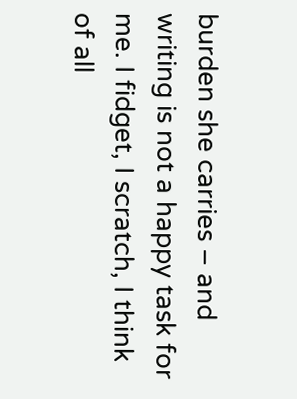burden she carries – and writing is not a happy task for me. I fidget, I scratch, I think of all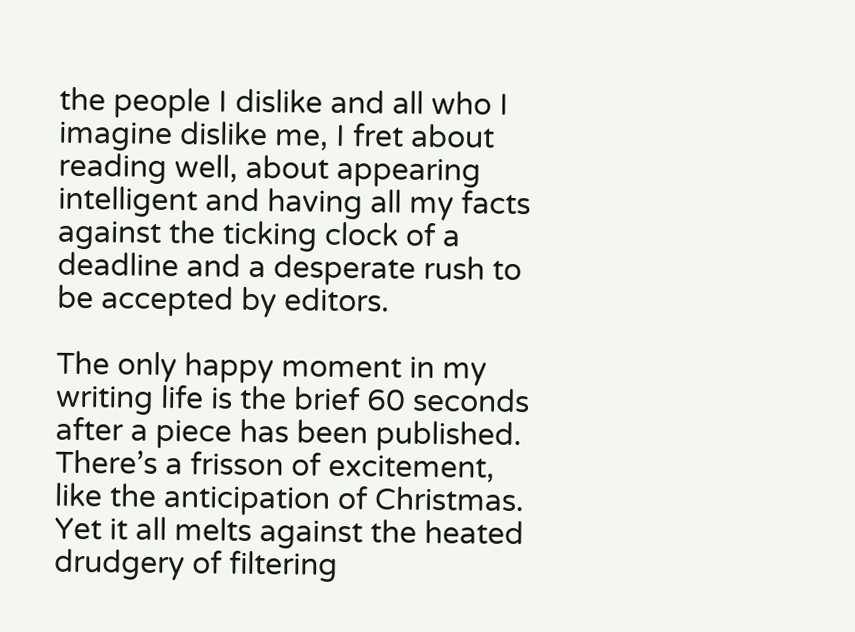the people I dislike and all who I imagine dislike me, I fret about reading well, about appearing intelligent and having all my facts against the ticking clock of a deadline and a desperate rush to be accepted by editors.

The only happy moment in my writing life is the brief 60 seconds after a piece has been published. There’s a frisson of excitement, like the anticipation of Christmas. Yet it all melts against the heated  drudgery of filtering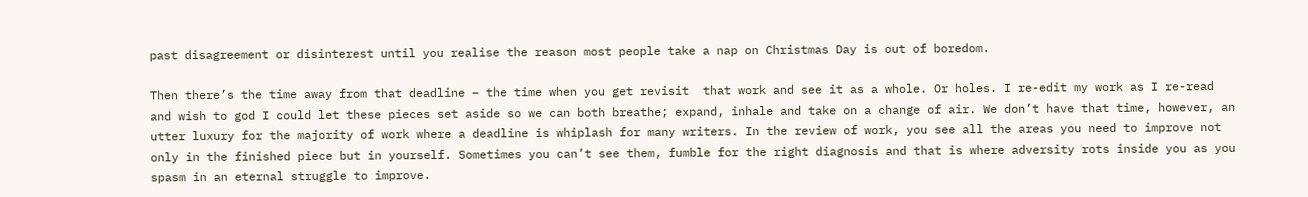past disagreement or disinterest until you realise the reason most people take a nap on Christmas Day is out of boredom.

Then there’s the time away from that deadline – the time when you get revisit  that work and see it as a whole. Or holes. I re-edit my work as I re-read and wish to god I could let these pieces set aside so we can both breathe; expand, inhale and take on a change of air. We don’t have that time, however, an utter luxury for the majority of work where a deadline is whiplash for many writers. In the review of work, you see all the areas you need to improve not only in the finished piece but in yourself. Sometimes you can’t see them, fumble for the right diagnosis and that is where adversity rots inside you as you spasm in an eternal struggle to improve.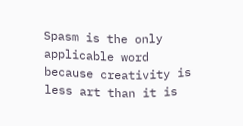Spasm is the only applicable word because creativity is less art than it is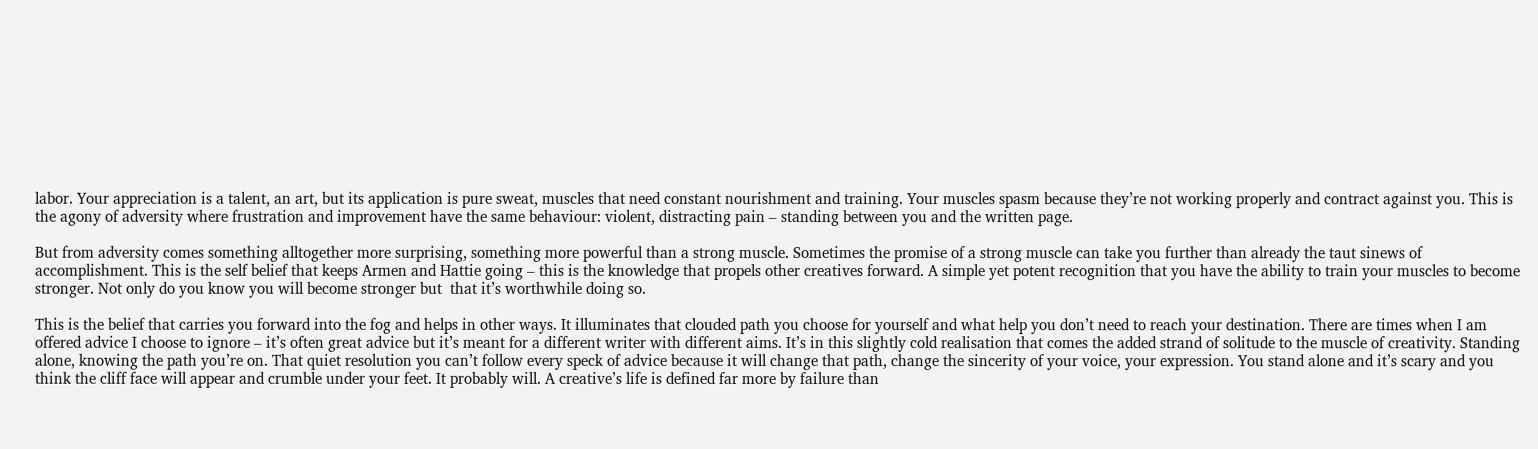labor. Your appreciation is a talent, an art, but its application is pure sweat, muscles that need constant nourishment and training. Your muscles spasm because they’re not working properly and contract against you. This is the agony of adversity where frustration and improvement have the same behaviour: violent, distracting pain – standing between you and the written page.

But from adversity comes something alltogether more surprising, something more powerful than a strong muscle. Sometimes the promise of a strong muscle can take you further than already the taut sinews of accomplishment. This is the self belief that keeps Armen and Hattie going – this is the knowledge that propels other creatives forward. A simple yet potent recognition that you have the ability to train your muscles to become stronger. Not only do you know you will become stronger but  that it’s worthwhile doing so.

This is the belief that carries you forward into the fog and helps in other ways. It illuminates that clouded path you choose for yourself and what help you don’t need to reach your destination. There are times when I am offered advice I choose to ignore – it’s often great advice but it’s meant for a different writer with different aims. It’s in this slightly cold realisation that comes the added strand of solitude to the muscle of creativity. Standing alone, knowing the path you’re on. That quiet resolution you can’t follow every speck of advice because it will change that path, change the sincerity of your voice, your expression. You stand alone and it’s scary and you think the cliff face will appear and crumble under your feet. It probably will. A creative’s life is defined far more by failure than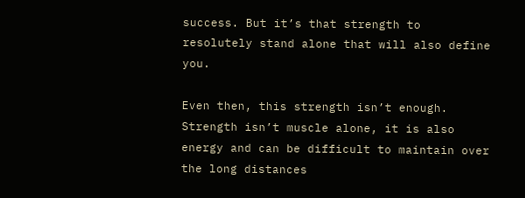success. But it’s that strength to resolutely stand alone that will also define you.

Even then, this strength isn’t enough. Strength isn’t muscle alone, it is also energy and can be difficult to maintain over the long distances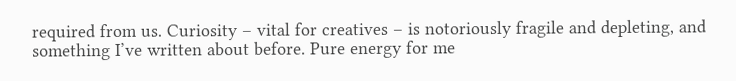required from us. Curiosity – vital for creatives – is notoriously fragile and depleting, and something I’ve written about before. Pure energy for me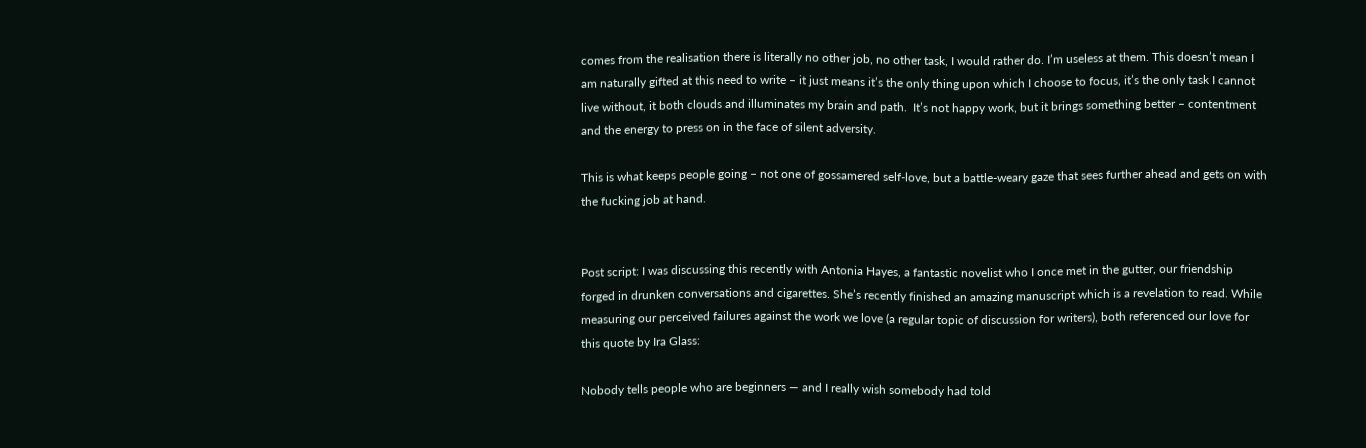comes from the realisation there is literally no other job, no other task, I would rather do. I’m useless at them. This doesn’t mean I am naturally gifted at this need to write – it just means it’s the only thing upon which I choose to focus, it’s the only task I cannot live without, it both clouds and illuminates my brain and path.  It’s not happy work, but it brings something better – contentment and the energy to press on in the face of silent adversity.

This is what keeps people going – not one of gossamered self-love, but a battle-weary gaze that sees further ahead and gets on with the fucking job at hand.


Post script: I was discussing this recently with Antonia Hayes, a fantastic novelist who I once met in the gutter, our friendship forged in drunken conversations and cigarettes. She’s recently finished an amazing manuscript which is a revelation to read. While measuring our perceived failures against the work we love (a regular topic of discussion for writers), both referenced our love for this quote by Ira Glass:

Nobody tells people who are beginners — and I really wish somebody had told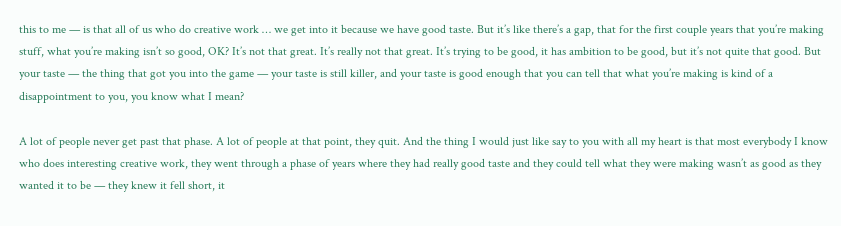this to me — is that all of us who do creative work … we get into it because we have good taste. But it’s like there’s a gap, that for the first couple years that you’re making stuff, what you’re making isn’t so good, OK? It’s not that great. It’s really not that great. It’s trying to be good, it has ambition to be good, but it’s not quite that good. But your taste — the thing that got you into the game — your taste is still killer, and your taste is good enough that you can tell that what you’re making is kind of a disappointment to you, you know what I mean?

A lot of people never get past that phase. A lot of people at that point, they quit. And the thing I would just like say to you with all my heart is that most everybody I know who does interesting creative work, they went through a phase of years where they had really good taste and they could tell what they were making wasn’t as good as they wanted it to be — they knew it fell short, it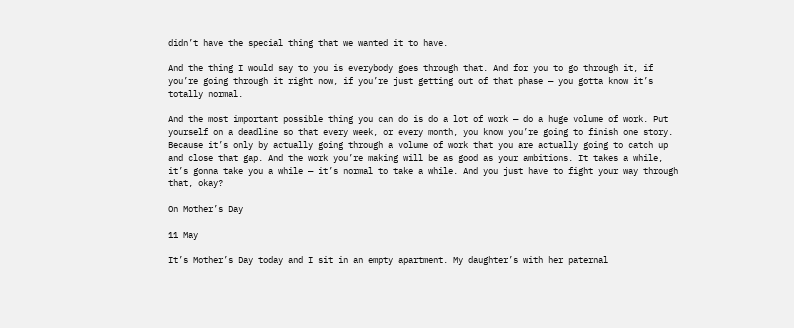didn’t have the special thing that we wanted it to have.

And the thing I would say to you is everybody goes through that. And for you to go through it, if you’re going through it right now, if you’re just getting out of that phase — you gotta know it’s totally normal.

And the most important possible thing you can do is do a lot of work — do a huge volume of work. Put yourself on a deadline so that every week, or every month, you know you’re going to finish one story. Because it’s only by actually going through a volume of work that you are actually going to catch up and close that gap. And the work you’re making will be as good as your ambitions. It takes a while, it’s gonna take you a while — it’s normal to take a while. And you just have to fight your way through that, okay?

On Mother’s Day

11 May

It’s Mother’s Day today and I sit in an empty apartment. My daughter’s with her paternal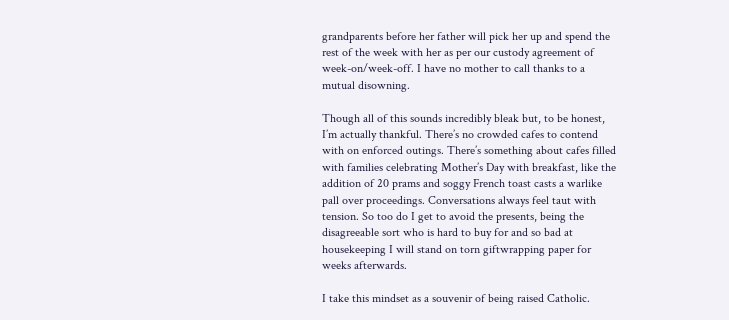grandparents before her father will pick her up and spend the rest of the week with her as per our custody agreement of week-on/week-off. I have no mother to call thanks to a mutual disowning.

Though all of this sounds incredibly bleak but, to be honest, I’m actually thankful. There’s no crowded cafes to contend with on enforced outings. There’s something about cafes filled with families celebrating Mother’s Day with breakfast, like the addition of 20 prams and soggy French toast casts a warlike pall over proceedings. Conversations always feel taut with tension. So too do I get to avoid the presents, being the disagreeable sort who is hard to buy for and so bad at housekeeping I will stand on torn giftwrapping paper for weeks afterwards.

I take this mindset as a souvenir of being raised Catholic.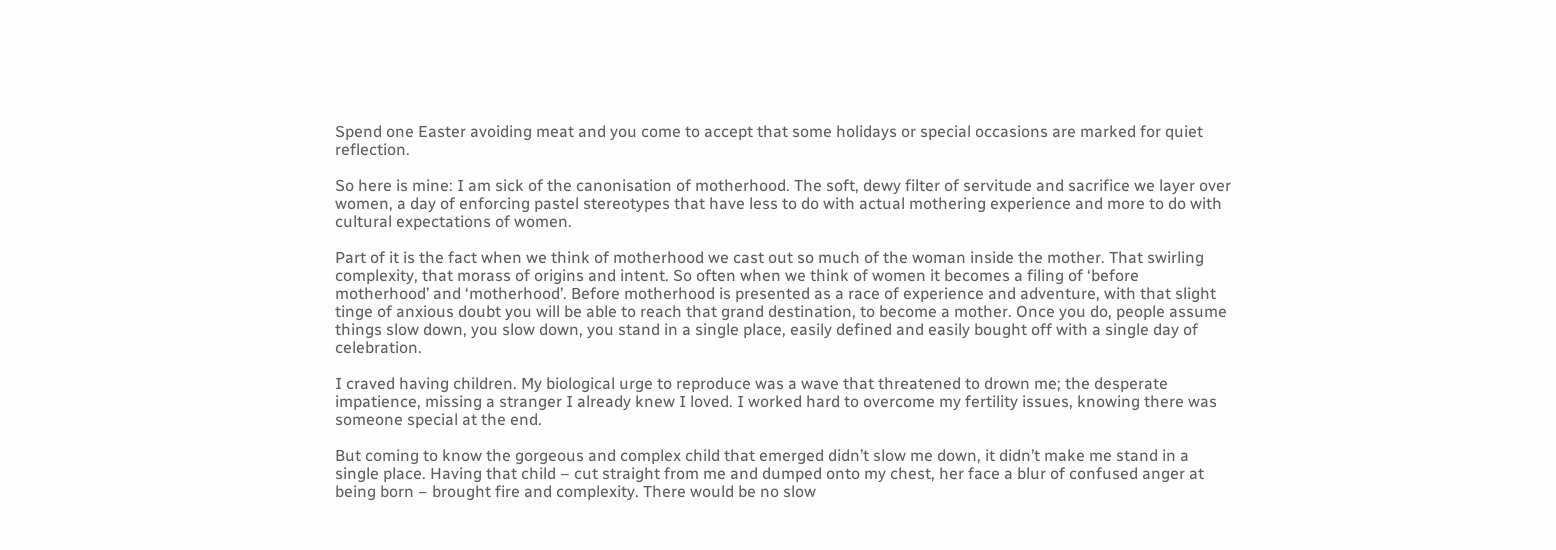Spend one Easter avoiding meat and you come to accept that some holidays or special occasions are marked for quiet reflection.

So here is mine: I am sick of the canonisation of motherhood. The soft, dewy filter of servitude and sacrifice we layer over women, a day of enforcing pastel stereotypes that have less to do with actual mothering experience and more to do with cultural expectations of women.

Part of it is the fact when we think of motherhood we cast out so much of the woman inside the mother. That swirling complexity, that morass of origins and intent. So often when we think of women it becomes a filing of ‘before motherhood’ and ‘motherhood’. Before motherhood is presented as a race of experience and adventure, with that slight tinge of anxious doubt you will be able to reach that grand destination, to become a mother. Once you do, people assume things slow down, you slow down, you stand in a single place, easily defined and easily bought off with a single day of celebration.

I craved having children. My biological urge to reproduce was a wave that threatened to drown me; the desperate impatience, missing a stranger I already knew I loved. I worked hard to overcome my fertility issues, knowing there was someone special at the end.

But coming to know the gorgeous and complex child that emerged didn’t slow me down, it didn’t make me stand in a single place. Having that child – cut straight from me and dumped onto my chest, her face a blur of confused anger at being born – brought fire and complexity. There would be no slow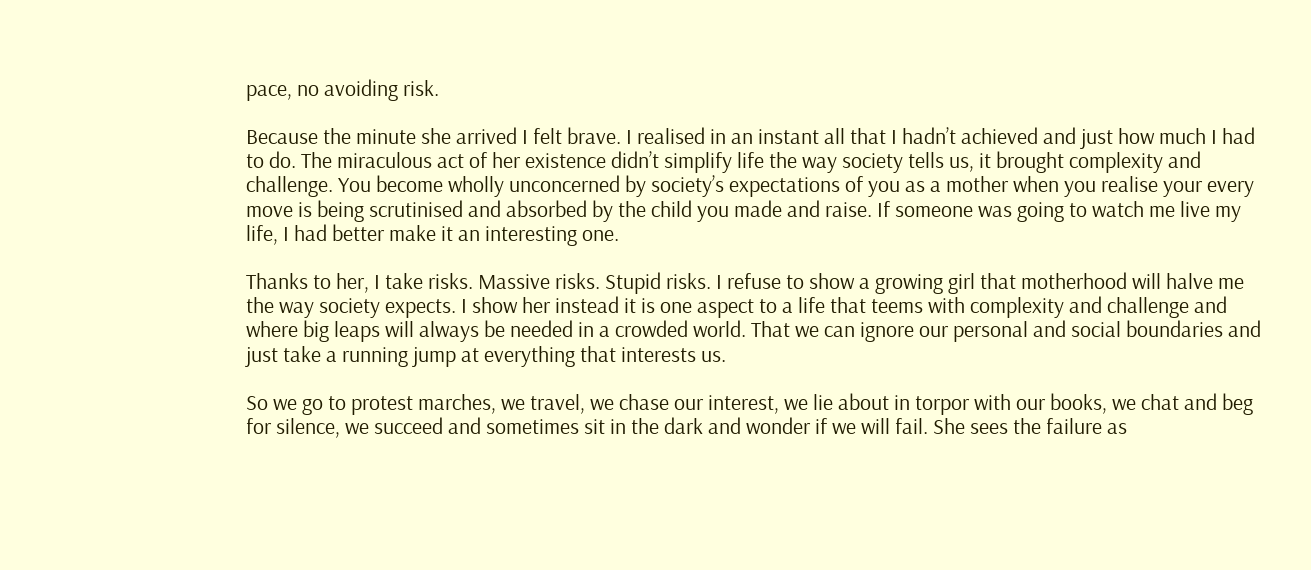pace, no avoiding risk.

Because the minute she arrived I felt brave. I realised in an instant all that I hadn’t achieved and just how much I had to do. The miraculous act of her existence didn’t simplify life the way society tells us, it brought complexity and challenge. You become wholly unconcerned by society’s expectations of you as a mother when you realise your every move is being scrutinised and absorbed by the child you made and raise. If someone was going to watch me live my life, I had better make it an interesting one.

Thanks to her, I take risks. Massive risks. Stupid risks. I refuse to show a growing girl that motherhood will halve me the way society expects. I show her instead it is one aspect to a life that teems with complexity and challenge and where big leaps will always be needed in a crowded world. That we can ignore our personal and social boundaries and just take a running jump at everything that interests us.

So we go to protest marches, we travel, we chase our interest, we lie about in torpor with our books, we chat and beg for silence, we succeed and sometimes sit in the dark and wonder if we will fail. She sees the failure as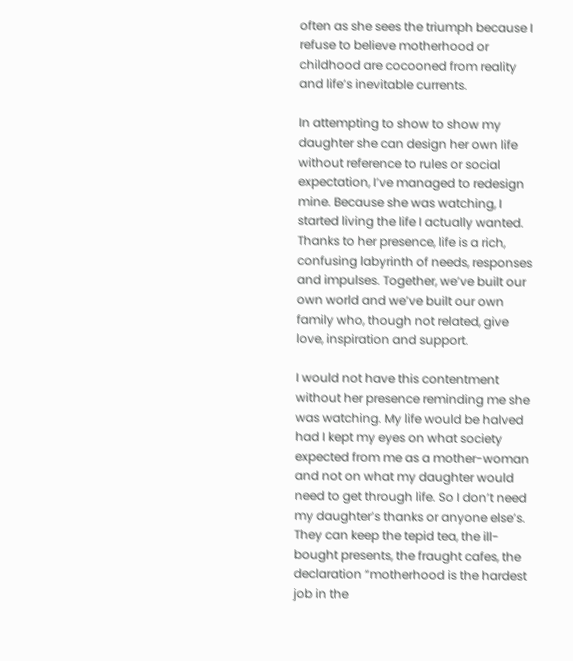often as she sees the triumph because I refuse to believe motherhood or childhood are cocooned from reality and life’s inevitable currents.

In attempting to show to show my daughter she can design her own life without reference to rules or social expectation, I’ve managed to redesign mine. Because she was watching, I started living the life I actually wanted. Thanks to her presence, life is a rich, confusing labyrinth of needs, responses and impulses. Together, we’ve built our own world and we’ve built our own family who, though not related, give love, inspiration and support.

I would not have this contentment without her presence reminding me she was watching. My life would be halved had I kept my eyes on what society expected from me as a mother-woman and not on what my daughter would need to get through life. So I don’t need my daughter’s thanks or anyone else’s. They can keep the tepid tea, the ill-bought presents, the fraught cafes, the declaration “motherhood is the hardest job in the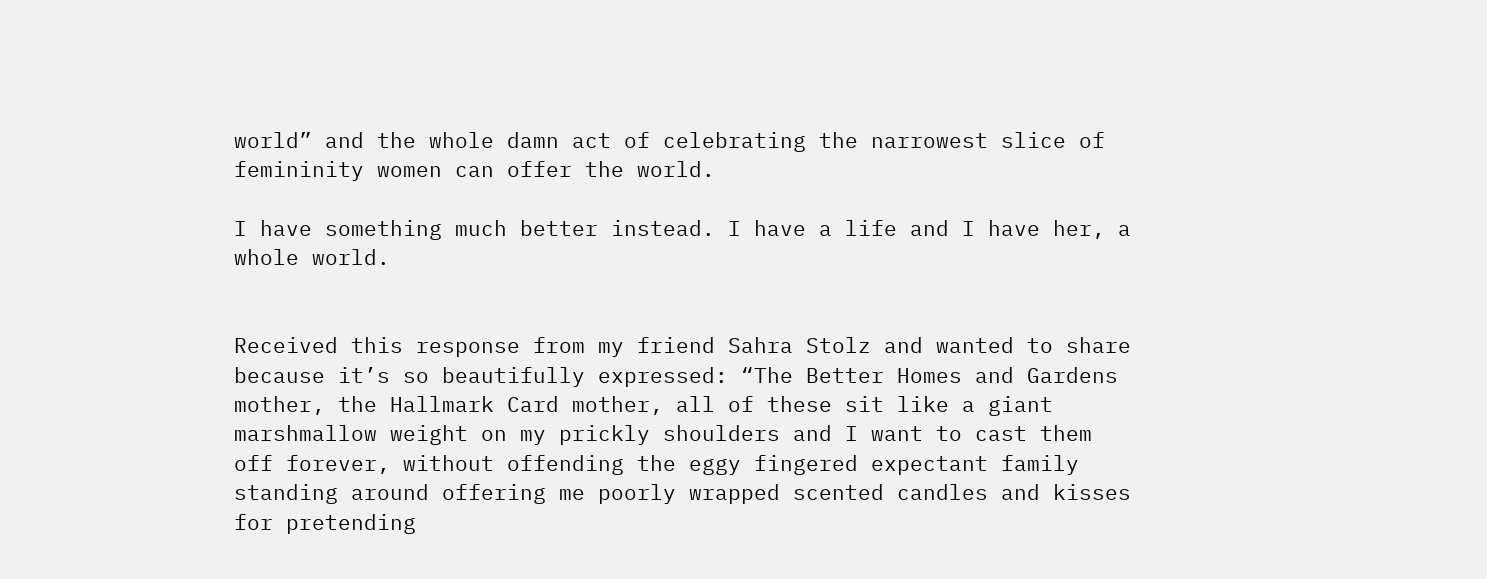world” and the whole damn act of celebrating the narrowest slice of femininity women can offer the world.

I have something much better instead. I have a life and I have her, a whole world.


Received this response from my friend Sahra Stolz and wanted to share because it’s so beautifully expressed: “The Better Homes and Gardens mother, the Hallmark Card mother, all of these sit like a giant marshmallow weight on my prickly shoulders and I want to cast them off forever, without offending the eggy fingered expectant family standing around offering me poorly wrapped scented candles and kisses for pretending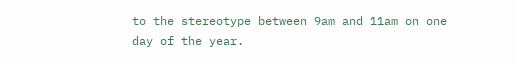to the stereotype between 9am and 11am on one day of the year.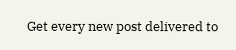Get every new post delivered to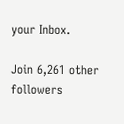your Inbox.

Join 6,261 other followers